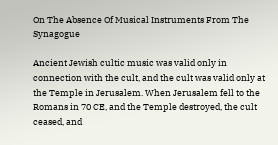On The Absence Of Musical Instruments From The Synagogue

Ancient Jewish cultic music was valid only in connection with the cult, and the cult was valid only at the Temple in Jerusalem. When Jerusalem fell to the Romans in 70 CE, and the Temple destroyed, the cult ceased, and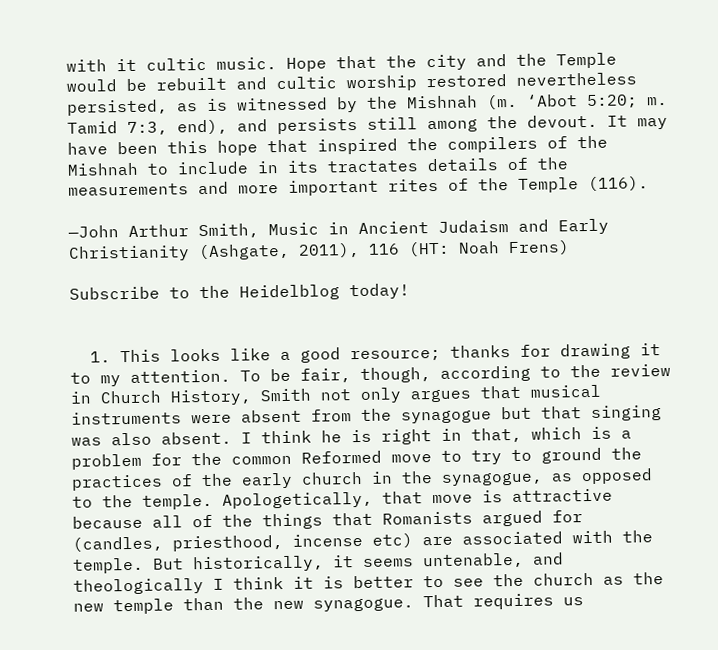with it cultic music. Hope that the city and the Temple would be rebuilt and cultic worship restored nevertheless persisted, as is witnessed by the Mishnah (m. ‘Abot 5:20; m. Tamid 7:3, end), and persists still among the devout. It may have been this hope that inspired the compilers of the Mishnah to include in its tractates details of the measurements and more important rites of the Temple (116).

—John Arthur Smith, Music in Ancient Judaism and Early Christianity (Ashgate, 2011), 116 (HT: Noah Frens)

Subscribe to the Heidelblog today!


  1. This looks like a good resource; thanks for drawing it to my attention. To be fair, though, according to the review in Church History, Smith not only argues that musical instruments were absent from the synagogue but that singing was also absent. I think he is right in that, which is a problem for the common Reformed move to try to ground the practices of the early church in the synagogue, as opposed to the temple. Apologetically, that move is attractive because all of the things that Romanists argued for (candles, priesthood, incense etc) are associated with the temple. But historically, it seems untenable, and theologically I think it is better to see the church as the new temple than the new synagogue. That requires us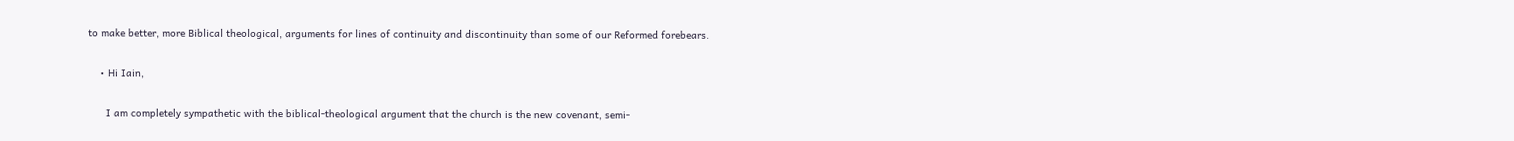to make better, more Biblical theological, arguments for lines of continuity and discontinuity than some of our Reformed forebears.

    • Hi Iain,

      I am completely sympathetic with the biblical-theological argument that the church is the new covenant, semi-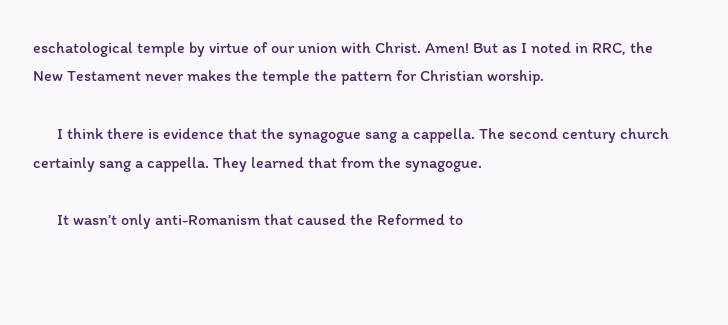eschatological temple by virtue of our union with Christ. Amen! But as I noted in RRC, the New Testament never makes the temple the pattern for Christian worship.

      I think there is evidence that the synagogue sang a cappella. The second century church certainly sang a cappella. They learned that from the synagogue.

      It wasn’t only anti-Romanism that caused the Reformed to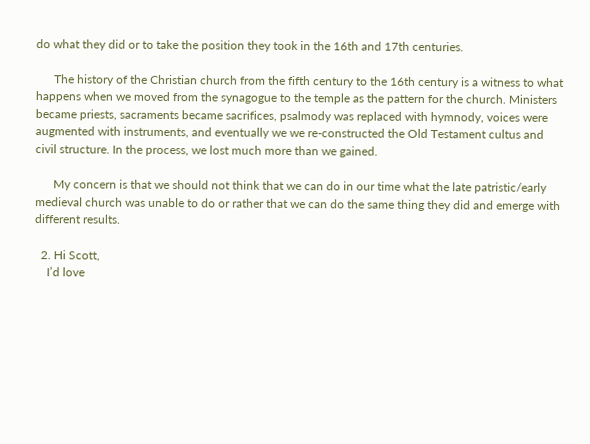do what they did or to take the position they took in the 16th and 17th centuries.

      The history of the Christian church from the fifth century to the 16th century is a witness to what happens when we moved from the synagogue to the temple as the pattern for the church. Ministers became priests, sacraments became sacrifices, psalmody was replaced with hymnody, voices were augmented with instruments, and eventually we we re-constructed the Old Testament cultus and civil structure. In the process, we lost much more than we gained.

      My concern is that we should not think that we can do in our time what the late patristic/early medieval church was unable to do or rather that we can do the same thing they did and emerge with different results.

  2. Hi Scott,
    I’d love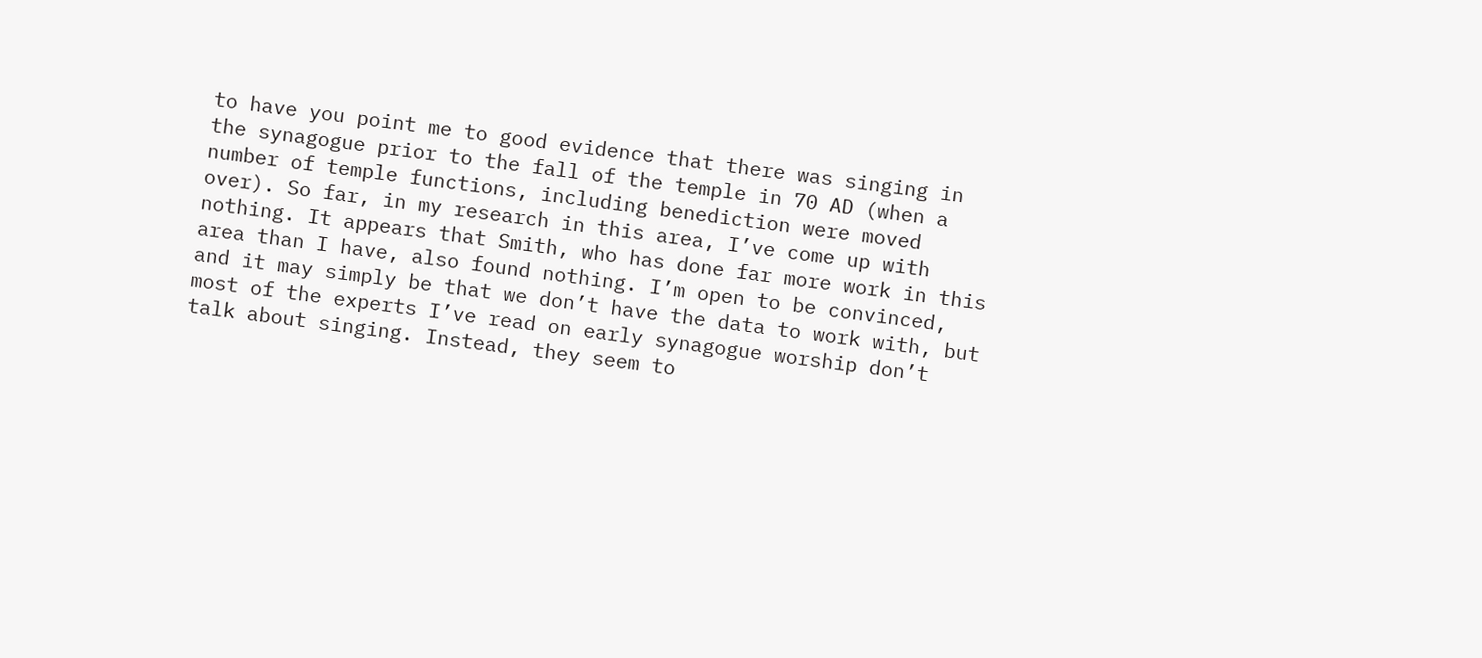to have you point me to good evidence that there was singing in the synagogue prior to the fall of the temple in 70 AD (when a number of temple functions, including benediction were moved over). So far, in my research in this area, I’ve come up with nothing. It appears that Smith, who has done far more work in this area than I have, also found nothing. I’m open to be convinced, and it may simply be that we don’t have the data to work with, but most of the experts I’ve read on early synagogue worship don’t talk about singing. Instead, they seem to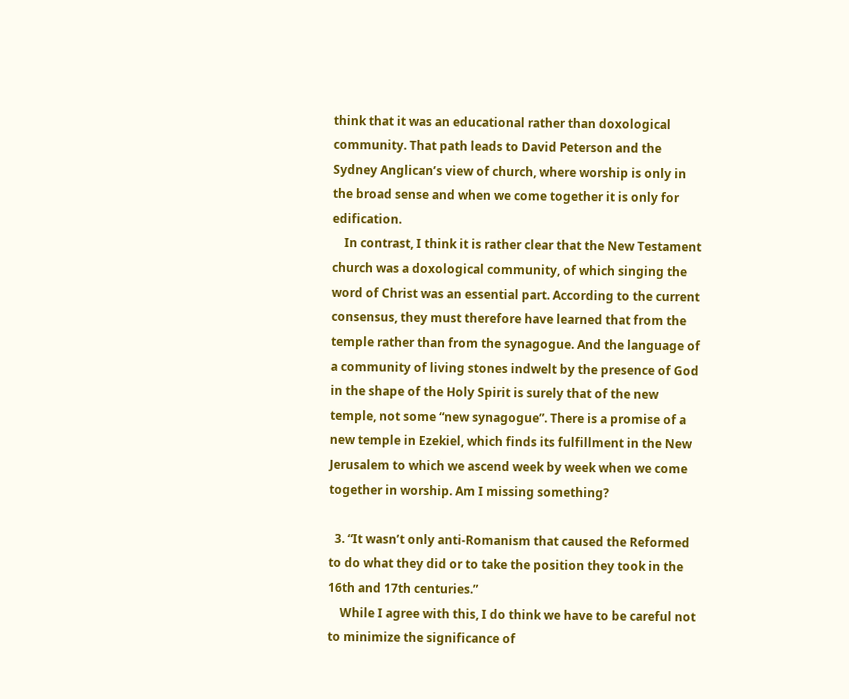think that it was an educational rather than doxological community. That path leads to David Peterson and the Sydney Anglican’s view of church, where worship is only in the broad sense and when we come together it is only for edification.
    In contrast, I think it is rather clear that the New Testament church was a doxological community, of which singing the word of Christ was an essential part. According to the current consensus, they must therefore have learned that from the temple rather than from the synagogue. And the language of a community of living stones indwelt by the presence of God in the shape of the Holy Spirit is surely that of the new temple, not some “new synagogue”. There is a promise of a new temple in Ezekiel, which finds its fulfillment in the New Jerusalem to which we ascend week by week when we come together in worship. Am I missing something?

  3. “It wasn’t only anti-Romanism that caused the Reformed to do what they did or to take the position they took in the 16th and 17th centuries.”
    While I agree with this, I do think we have to be careful not to minimize the significance of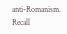anti-Romanism. Recall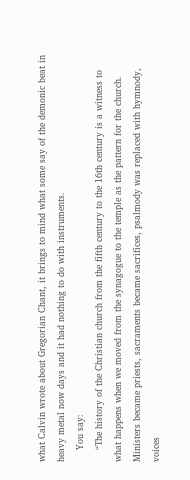what Calvin wrote about Gregorian Chant, it brings to mind what some say of the demonic beat in heavy metal now days and it had nothing to do with instruments.
    You say:
    “The history of the Christian church from the fifth century to the 16th century is a witness to what happens when we moved from the synagogue to the temple as the pattern for the church. Ministers became priests, sacraments became sacrifices, psalmody was replaced with hymnody, voices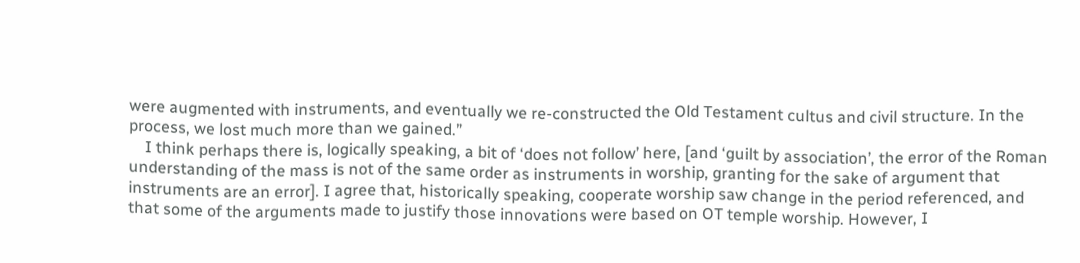were augmented with instruments, and eventually we re-constructed the Old Testament cultus and civil structure. In the process, we lost much more than we gained.”
    I think perhaps there is, logically speaking, a bit of ‘does not follow’ here, [and ‘guilt by association’, the error of the Roman understanding of the mass is not of the same order as instruments in worship, granting for the sake of argument that instruments are an error]. I agree that, historically speaking, cooperate worship saw change in the period referenced, and that some of the arguments made to justify those innovations were based on OT temple worship. However, I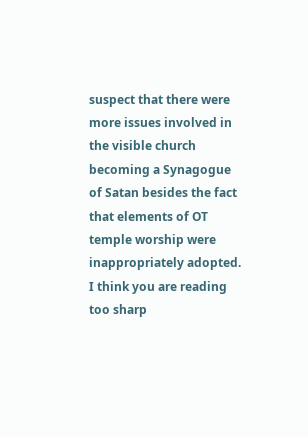suspect that there were more issues involved in the visible church becoming a Synagogue of Satan besides the fact that elements of OT temple worship were inappropriately adopted. I think you are reading too sharp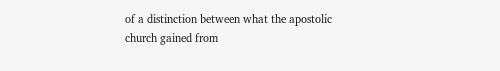of a distinction between what the apostolic church gained from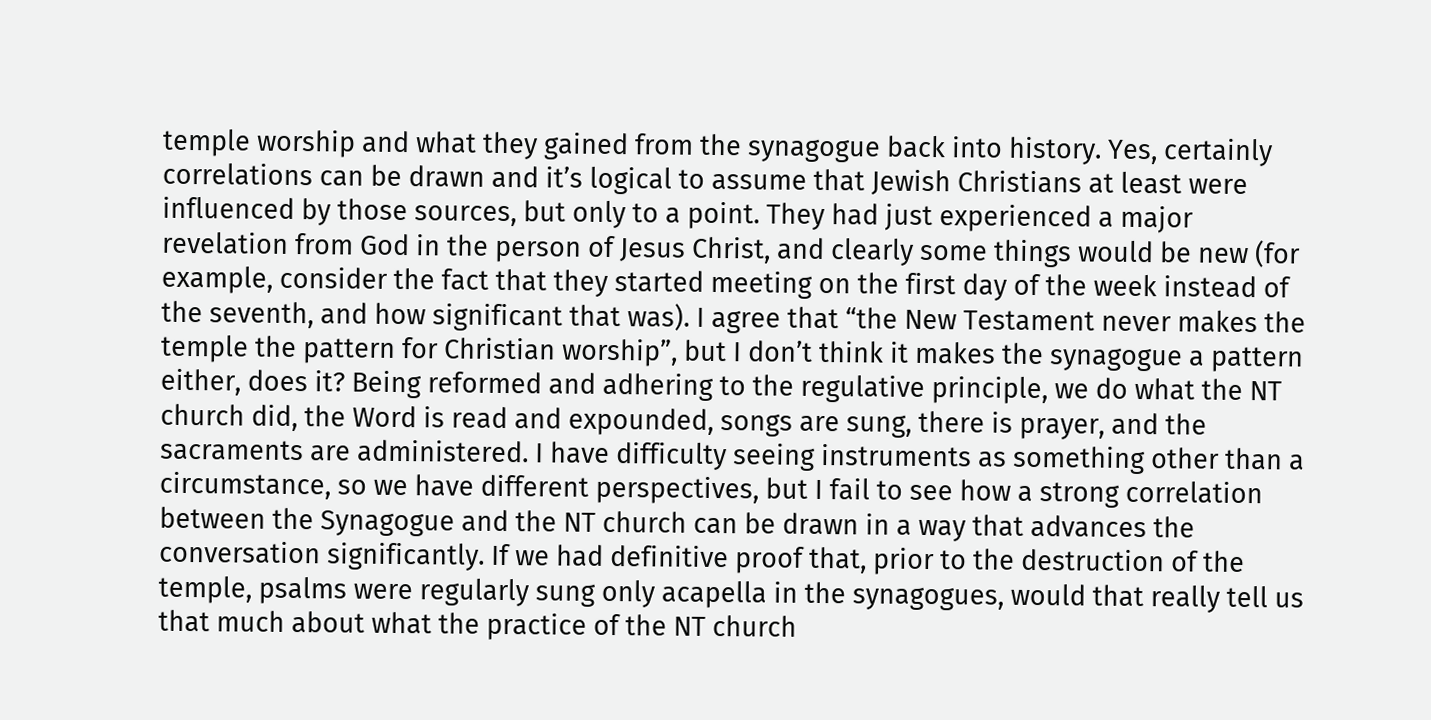temple worship and what they gained from the synagogue back into history. Yes, certainly correlations can be drawn and it’s logical to assume that Jewish Christians at least were influenced by those sources, but only to a point. They had just experienced a major revelation from God in the person of Jesus Christ, and clearly some things would be new (for example, consider the fact that they started meeting on the first day of the week instead of the seventh, and how significant that was). I agree that “the New Testament never makes the temple the pattern for Christian worship”, but I don’t think it makes the synagogue a pattern either, does it? Being reformed and adhering to the regulative principle, we do what the NT church did, the Word is read and expounded, songs are sung, there is prayer, and the sacraments are administered. I have difficulty seeing instruments as something other than a circumstance, so we have different perspectives, but I fail to see how a strong correlation between the Synagogue and the NT church can be drawn in a way that advances the conversation significantly. If we had definitive proof that, prior to the destruction of the temple, psalms were regularly sung only acapella in the synagogues, would that really tell us that much about what the practice of the NT church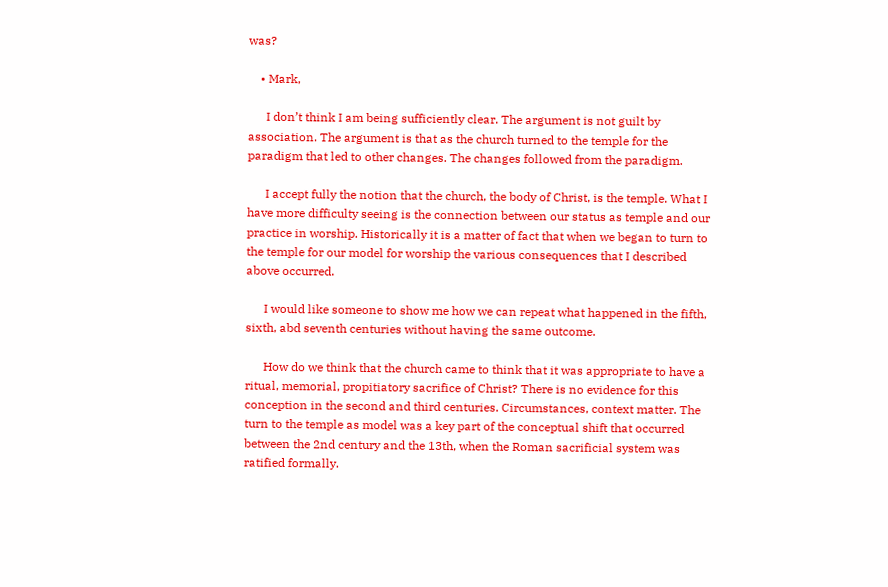was?

    • Mark,

      I don’t think I am being sufficiently clear. The argument is not guilt by association. The argument is that as the church turned to the temple for the paradigm that led to other changes. The changes followed from the paradigm.

      I accept fully the notion that the church, the body of Christ, is the temple. What I have more difficulty seeing is the connection between our status as temple and our practice in worship. Historically it is a matter of fact that when we began to turn to the temple for our model for worship the various consequences that I described above occurred.

      I would like someone to show me how we can repeat what happened in the fifth, sixth, abd seventh centuries without having the same outcome.

      How do we think that the church came to think that it was appropriate to have a ritual, memorial, propitiatory sacrifice of Christ? There is no evidence for this conception in the second and third centuries. Circumstances, context matter. The turn to the temple as model was a key part of the conceptual shift that occurred between the 2nd century and the 13th, when the Roman sacrificial system was ratified formally.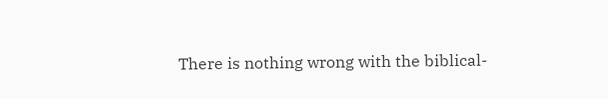There is nothing wrong with the biblical-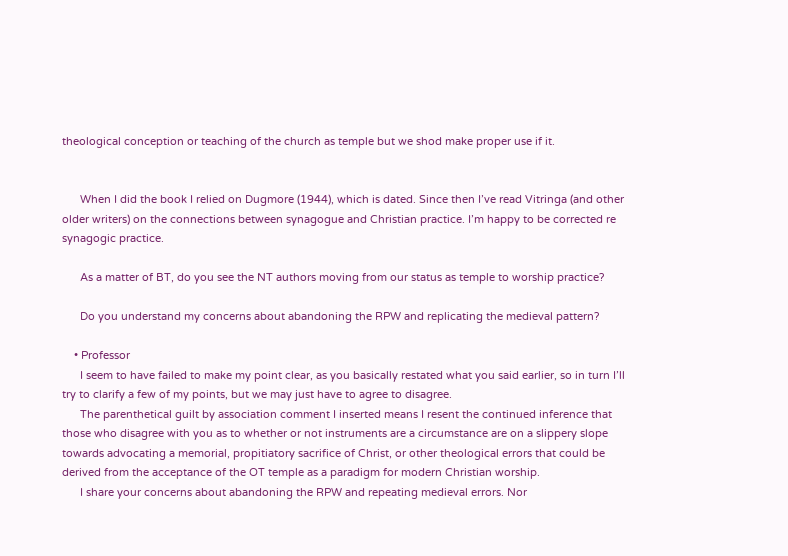theological conception or teaching of the church as temple but we shod make proper use if it.


      When I did the book I relied on Dugmore (1944), which is dated. Since then I’ve read Vitringa (and other older writers) on the connections between synagogue and Christian practice. I’m happy to be corrected re synagogic practice.

      As a matter of BT, do you see the NT authors moving from our status as temple to worship practice?

      Do you understand my concerns about abandoning the RPW and replicating the medieval pattern?

    • Professor
      I seem to have failed to make my point clear, as you basically restated what you said earlier, so in turn I’ll try to clarify a few of my points, but we may just have to agree to disagree.
      The parenthetical guilt by association comment I inserted means I resent the continued inference that those who disagree with you as to whether or not instruments are a circumstance are on a slippery slope towards advocating a memorial, propitiatory sacrifice of Christ, or other theological errors that could be derived from the acceptance of the OT temple as a paradigm for modern Christian worship.
      I share your concerns about abandoning the RPW and repeating medieval errors. Nor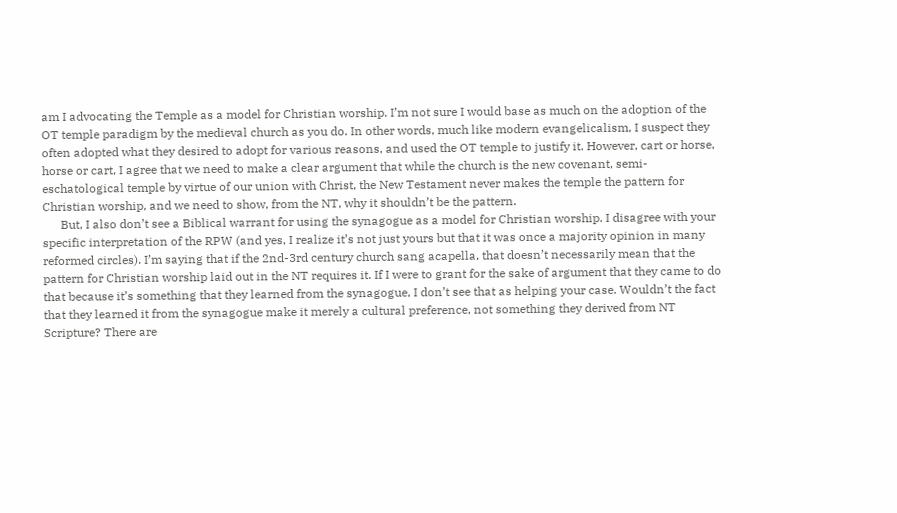am I advocating the Temple as a model for Christian worship. I’m not sure I would base as much on the adoption of the OT temple paradigm by the medieval church as you do. In other words, much like modern evangelicalism, I suspect they often adopted what they desired to adopt for various reasons, and used the OT temple to justify it. However, cart or horse, horse or cart, I agree that we need to make a clear argument that while the church is the new covenant, semi-eschatological temple by virtue of our union with Christ, the New Testament never makes the temple the pattern for Christian worship, and we need to show, from the NT, why it shouldn’t be the pattern.
      But, I also don’t see a Biblical warrant for using the synagogue as a model for Christian worship. I disagree with your specific interpretation of the RPW (and yes, I realize it’s not just yours but that it was once a majority opinion in many reformed circles). I’m saying that if the 2nd-3rd century church sang acapella, that doesn’t necessarily mean that the pattern for Christian worship laid out in the NT requires it. If I were to grant for the sake of argument that they came to do that because it’s something that they learned from the synagogue, I don’t see that as helping your case. Wouldn’t the fact that they learned it from the synagogue make it merely a cultural preference, not something they derived from NT Scripture? There are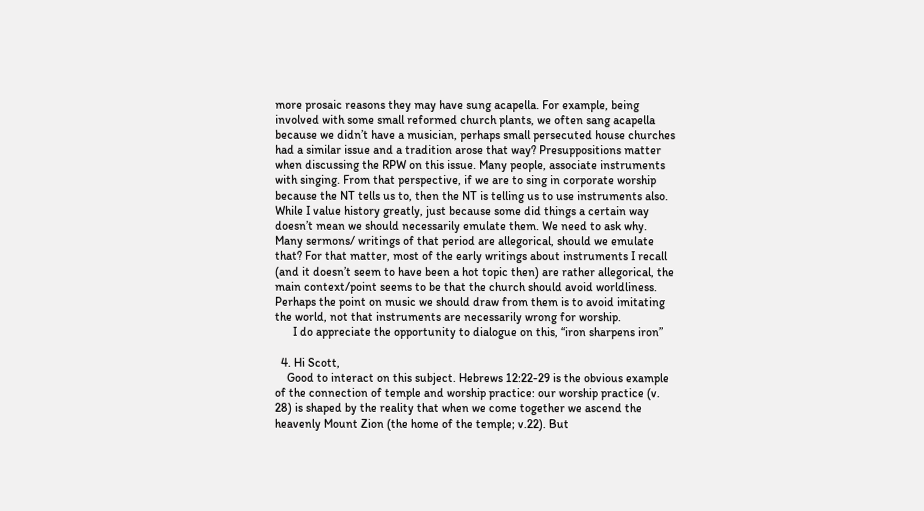more prosaic reasons they may have sung acapella. For example, being involved with some small reformed church plants, we often sang acapella because we didn’t have a musician, perhaps small persecuted house churches had a similar issue and a tradition arose that way? Presuppositions matter when discussing the RPW on this issue. Many people, associate instruments with singing. From that perspective, if we are to sing in corporate worship because the NT tells us to, then the NT is telling us to use instruments also. While I value history greatly, just because some did things a certain way doesn’t mean we should necessarily emulate them. We need to ask why. Many sermons/ writings of that period are allegorical, should we emulate that? For that matter, most of the early writings about instruments I recall (and it doesn’t seem to have been a hot topic then) are rather allegorical, the main context/point seems to be that the church should avoid worldliness. Perhaps the point on music we should draw from them is to avoid imitating the world, not that instruments are necessarily wrong for worship.
      I do appreciate the opportunity to dialogue on this, “iron sharpens iron”

  4. Hi Scott,
    Good to interact on this subject. Hebrews 12:22-29 is the obvious example of the connection of temple and worship practice: our worship practice (v. 28) is shaped by the reality that when we come together we ascend the heavenly Mount Zion (the home of the temple; v.22). But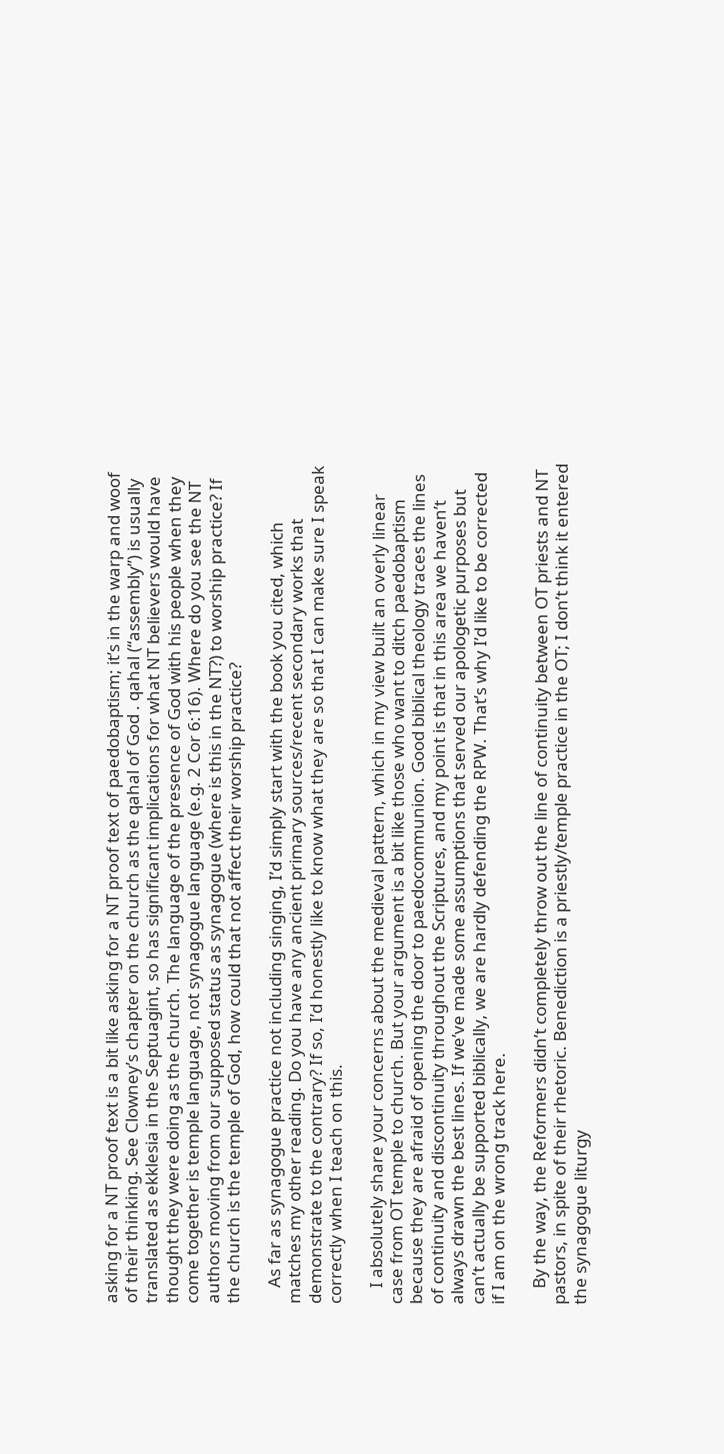asking for a NT proof text is a bit like asking for a NT proof text of paedobaptism; it’s in the warp and woof of their thinking. See Clowney’s chapter on the church as the qahal of God . qahal (“assembly”) is usually translated as ekklesia in the Septuagint, so has significant implications for what NT believers would have thought they were doing as the church. The language of the presence of God with his people when they come together is temple language, not synagogue language (e.g. 2 Cor 6:16). Where do you see the NT authors moving from our supposed status as synagogue (where is this in the NT?) to worship practice? If the church is the temple of God, how could that not affect their worship practice?

    As far as synagogue practice not including singing, I’d simply start with the book you cited, which matches my other reading. Do you have any ancient primary sources/recent secondary works that demonstrate to the contrary? If so, I’d honestly like to know what they are so that I can make sure I speak correctly when I teach on this.

    I absolutely share your concerns about the medieval pattern, which in my view built an overly linear case from OT temple to church. But your argument is a bit like those who want to ditch paedobaptism because they are afraid of opening the door to paedocommunion. Good biblical theology traces the lines of continuity and discontinuity throughout the Scriptures, and my point is that in this area we haven’t always drawn the best lines. If we’ve made some assumptions that served our apologetic purposes but can’t actually be supported biblically, we are hardly defending the RPW. That’s why I’d like to be corrected if I am on the wrong track here.

    By the way, the Reformers didn’t completely throw out the line of continuity between OT priests and NT pastors, in spite of their rhetoric. Benediction is a priestly/temple practice in the OT; I don’t think it entered the synagogue liturgy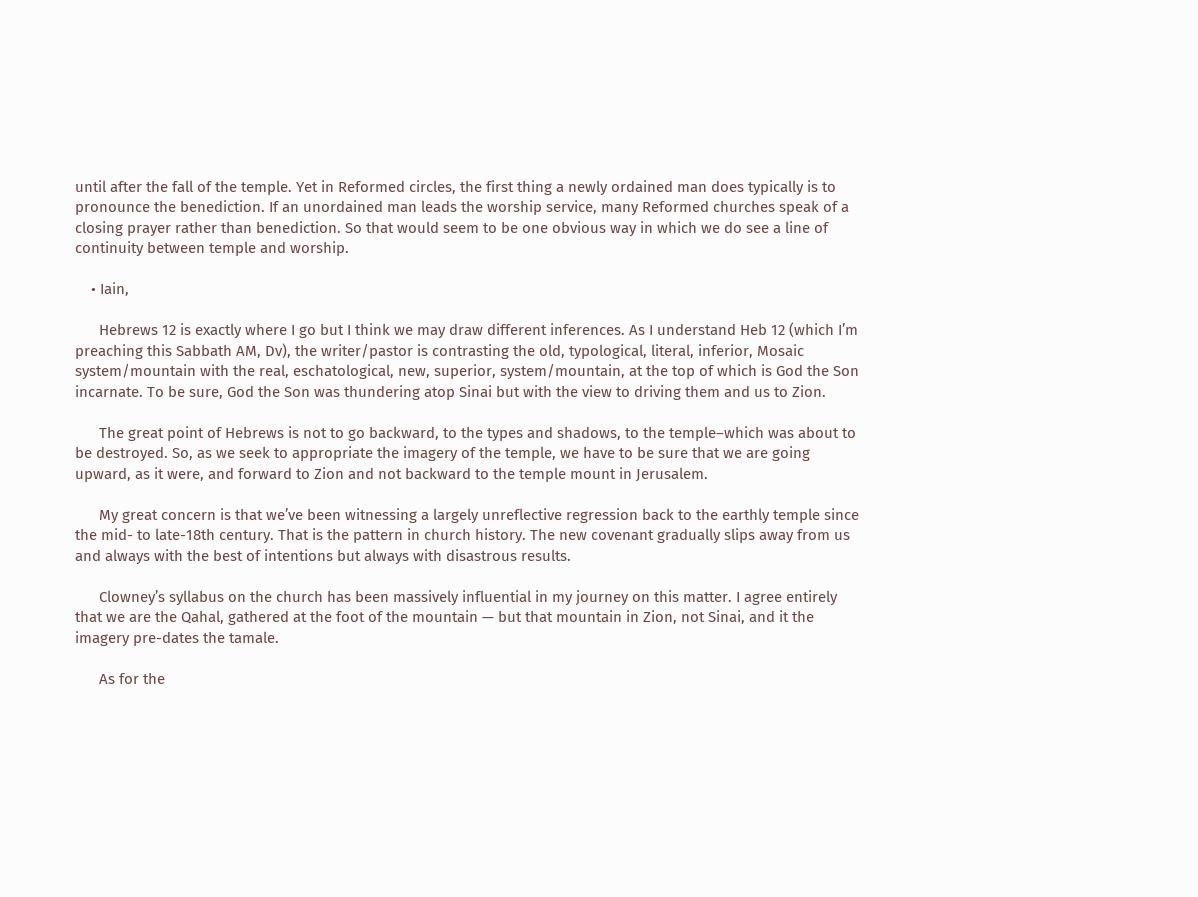until after the fall of the temple. Yet in Reformed circles, the first thing a newly ordained man does typically is to pronounce the benediction. If an unordained man leads the worship service, many Reformed churches speak of a closing prayer rather than benediction. So that would seem to be one obvious way in which we do see a line of continuity between temple and worship.

    • Iain,

      Hebrews 12 is exactly where I go but I think we may draw different inferences. As I understand Heb 12 (which I’m preaching this Sabbath AM, Dv), the writer/pastor is contrasting the old, typological, literal, inferior, Mosaic system/mountain with the real, eschatological, new, superior, system/mountain, at the top of which is God the Son incarnate. To be sure, God the Son was thundering atop Sinai but with the view to driving them and us to Zion.

      The great point of Hebrews is not to go backward, to the types and shadows, to the temple–which was about to be destroyed. So, as we seek to appropriate the imagery of the temple, we have to be sure that we are going upward, as it were, and forward to Zion and not backward to the temple mount in Jerusalem.

      My great concern is that we’ve been witnessing a largely unreflective regression back to the earthly temple since the mid- to late-18th century. That is the pattern in church history. The new covenant gradually slips away from us and always with the best of intentions but always with disastrous results.

      Clowney’s syllabus on the church has been massively influential in my journey on this matter. I agree entirely that we are the Qahal, gathered at the foot of the mountain — but that mountain in Zion, not Sinai, and it the imagery pre-dates the tamale.

      As for the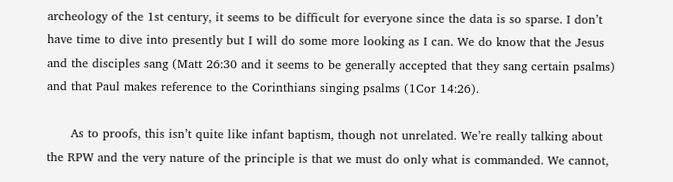archeology of the 1st century, it seems to be difficult for everyone since the data is so sparse. I don’t have time to dive into presently but I will do some more looking as I can. We do know that the Jesus and the disciples sang (Matt 26:30 and it seems to be generally accepted that they sang certain psalms) and that Paul makes reference to the Corinthians singing psalms (1Cor 14:26).

      As to proofs, this isn’t quite like infant baptism, though not unrelated. We’re really talking about the RPW and the very nature of the principle is that we must do only what is commanded. We cannot,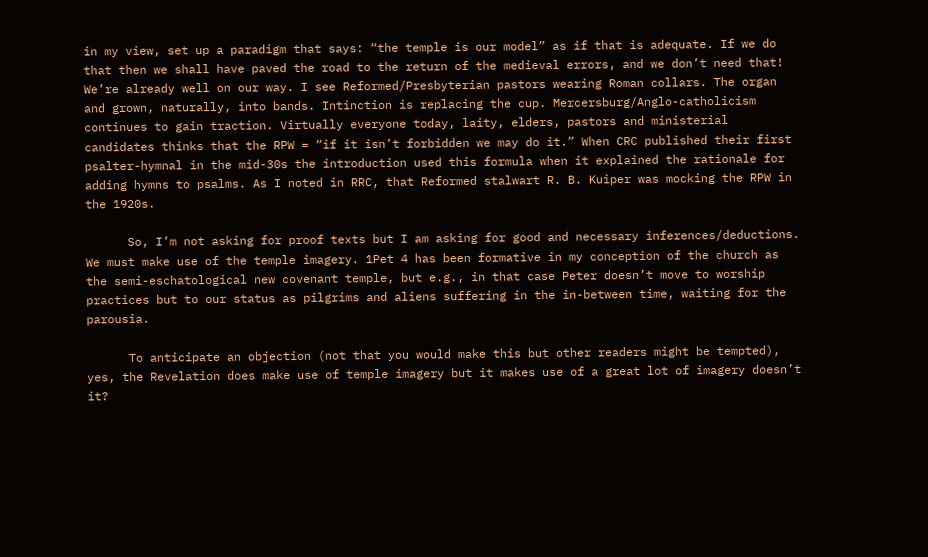in my view, set up a paradigm that says: “the temple is our model” as if that is adequate. If we do that then we shall have paved the road to the return of the medieval errors, and we don’t need that! We’re already well on our way. I see Reformed/Presbyterian pastors wearing Roman collars. The organ and grown, naturally, into bands. Intinction is replacing the cup. Mercersburg/Anglo-catholicism continues to gain traction. Virtually everyone today, laity, elders, pastors and ministerial candidates thinks that the RPW = “if it isn’t forbidden we may do it.” When CRC published their first psalter-hymnal in the mid-30s the introduction used this formula when it explained the rationale for adding hymns to psalms. As I noted in RRC, that Reformed stalwart R. B. Kuiper was mocking the RPW in the 1920s.

      So, I’m not asking for proof texts but I am asking for good and necessary inferences/deductions. We must make use of the temple imagery. 1Pet 4 has been formative in my conception of the church as the semi-eschatological new covenant temple, but e.g., in that case Peter doesn’t move to worship practices but to our status as pilgrims and aliens suffering in the in-between time, waiting for the parousia.

      To anticipate an objection (not that you would make this but other readers might be tempted), yes, the Revelation does make use of temple imagery but it makes use of a great lot of imagery doesn’t it?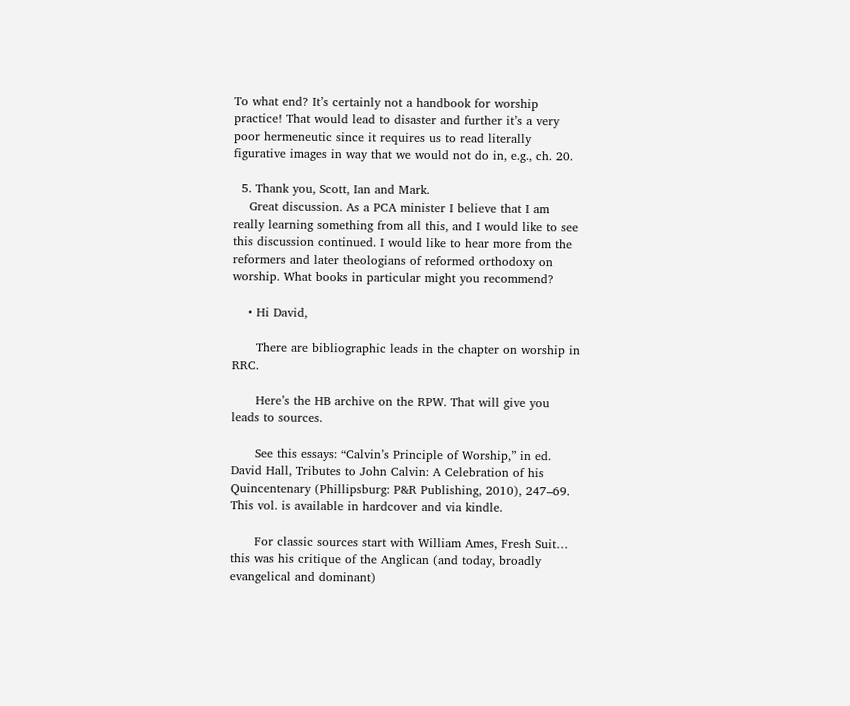To what end? It’s certainly not a handbook for worship practice! That would lead to disaster and further it’s a very poor hermeneutic since it requires us to read literally figurative images in way that we would not do in, e.g., ch. 20.

  5. Thank you, Scott, Ian and Mark.
    Great discussion. As a PCA minister I believe that I am really learning something from all this, and I would like to see this discussion continued. I would like to hear more from the reformers and later theologians of reformed orthodoxy on worship. What books in particular might you recommend?

    • Hi David,

      There are bibliographic leads in the chapter on worship in RRC.

      Here’s the HB archive on the RPW. That will give you leads to sources.

      See this essays: “Calvin’s Principle of Worship,” in ed. David Hall, Tributes to John Calvin: A Celebration of his Quincentenary (Phillipsburg: P&R Publishing, 2010), 247–69. This vol. is available in hardcover and via kindle.

      For classic sources start with William Ames, Fresh Suit… this was his critique of the Anglican (and today, broadly evangelical and dominant)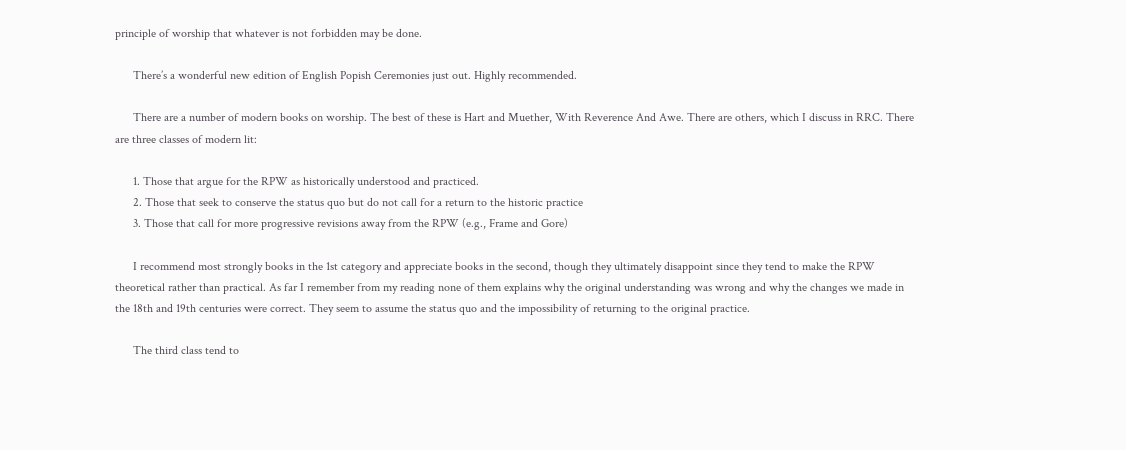principle of worship that whatever is not forbidden may be done.

      There’s a wonderful new edition of English Popish Ceremonies just out. Highly recommended.

      There are a number of modern books on worship. The best of these is Hart and Muether, With Reverence And Awe. There are others, which I discuss in RRC. There are three classes of modern lit:

      1. Those that argue for the RPW as historically understood and practiced.
      2. Those that seek to conserve the status quo but do not call for a return to the historic practice
      3. Those that call for more progressive revisions away from the RPW (e.g., Frame and Gore)

      I recommend most strongly books in the 1st category and appreciate books in the second, though they ultimately disappoint since they tend to make the RPW theoretical rather than practical. As far I remember from my reading none of them explains why the original understanding was wrong and why the changes we made in the 18th and 19th centuries were correct. They seem to assume the status quo and the impossibility of returning to the original practice.

      The third class tend to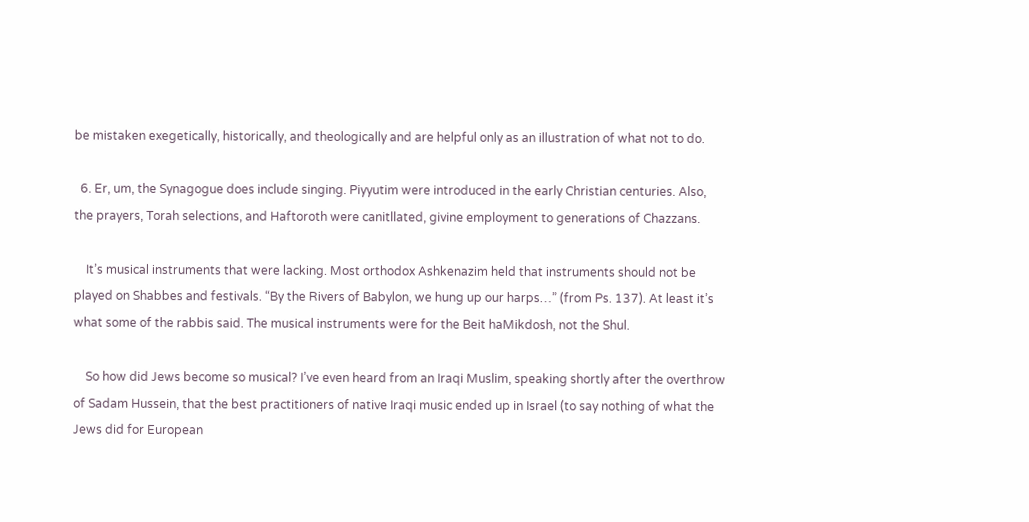be mistaken exegetically, historically, and theologically and are helpful only as an illustration of what not to do.

  6. Er, um, the Synagogue does include singing. Piyyutim were introduced in the early Christian centuries. Also, the prayers, Torah selections, and Haftoroth were canitllated, givine employment to generations of Chazzans.

    It’s musical instruments that were lacking. Most orthodox Ashkenazim held that instruments should not be played on Shabbes and festivals. “By the Rivers of Babylon, we hung up our harps…” (from Ps. 137). At least it’s what some of the rabbis said. The musical instruments were for the Beit haMikdosh, not the Shul.

    So how did Jews become so musical? I’ve even heard from an Iraqi Muslim, speaking shortly after the overthrow of Sadam Hussein, that the best practitioners of native Iraqi music ended up in Israel (to say nothing of what the Jews did for European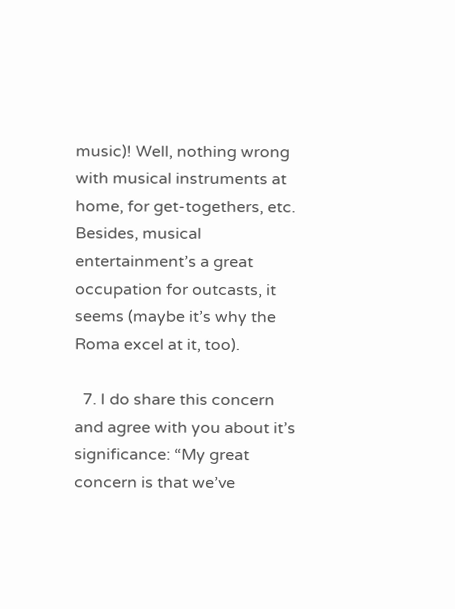music)! Well, nothing wrong with musical instruments at home, for get-togethers, etc. Besides, musical entertainment’s a great occupation for outcasts, it seems (maybe it’s why the Roma excel at it, too).

  7. I do share this concern and agree with you about it’s significance: “My great concern is that we’ve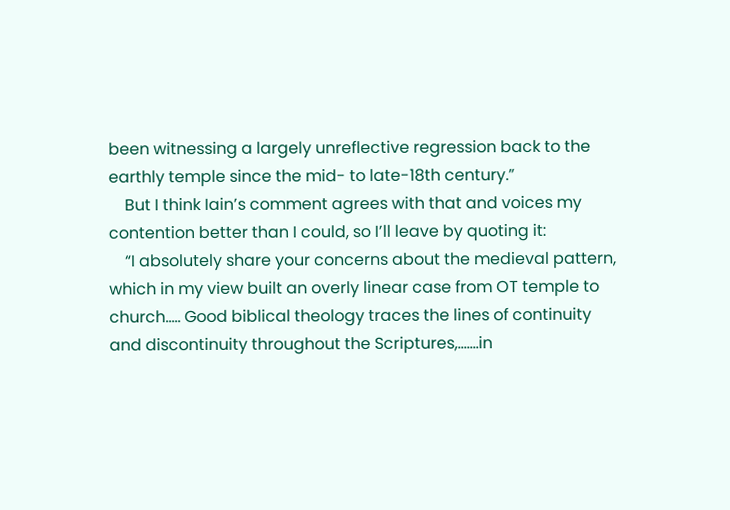been witnessing a largely unreflective regression back to the earthly temple since the mid- to late-18th century.”
    But I think Iain’s comment agrees with that and voices my contention better than I could, so I’ll leave by quoting it:
    “I absolutely share your concerns about the medieval pattern, which in my view built an overly linear case from OT temple to church….. Good biblical theology traces the lines of continuity and discontinuity throughout the Scriptures,…….in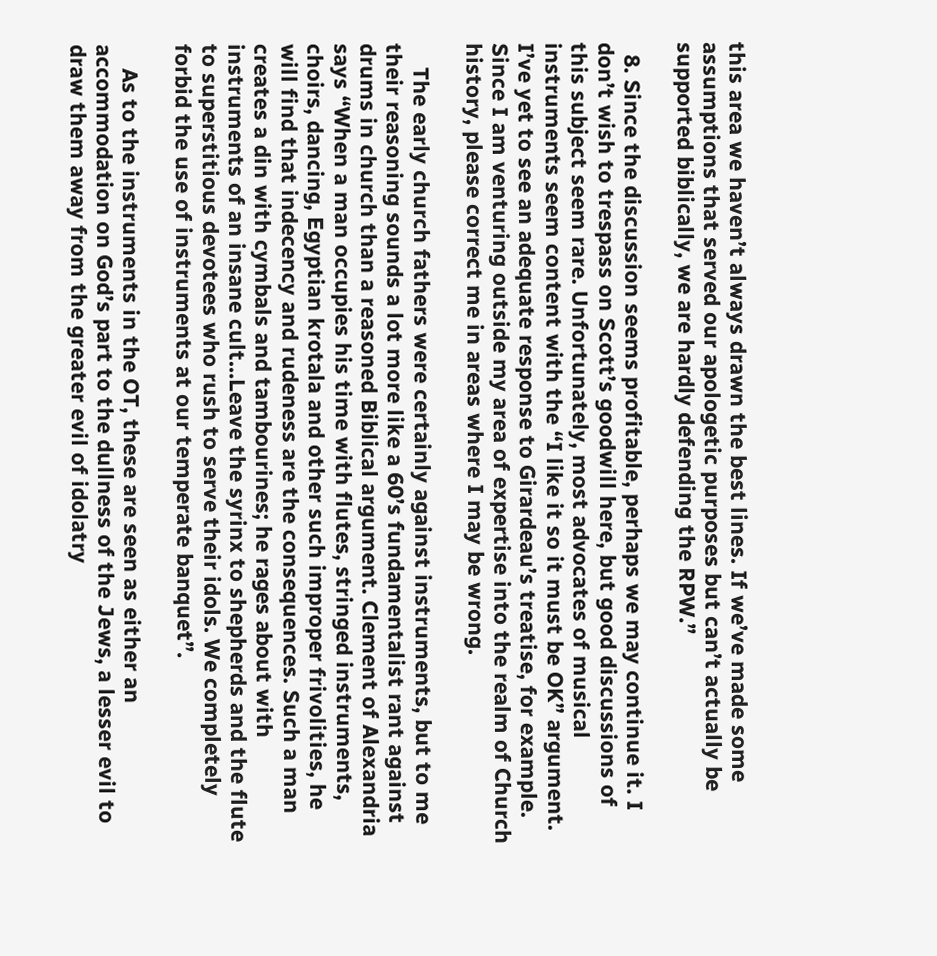this area we haven’t always drawn the best lines. If we’ve made some assumptions that served our apologetic purposes but can’t actually be supported biblically, we are hardly defending the RPW.”

  8. Since the discussion seems profitable, perhaps we may continue it. I don’t wish to trespass on Scott’s goodwill here, but good discussions of this subject seem rare. Unfortunately, most advocates of musical instruments seem content with the “I like it so it must be OK” argument. I’ve yet to see an adequate response to Girardeau’s treatise, for example. Since I am venturing outside my area of expertise into the realm of Church history, please correct me in areas where I may be wrong.

    The early church fathers were certainly against instruments, but to me their reasoning sounds a lot more like a 60’s fundamentalist rant against drums in church than a reasoned Biblical argument. Clement of Alexandria says “When a man occupies his time with flutes, stringed instruments, choirs, dancing, Egyptian krotala and other such improper frivolities, he will find that indecency and rudeness are the consequences. Such a man creates a din with cymbals and tambourines; he rages about with instruments of an insane cult…Leave the syrinx to shepherds and the flute to superstitious devotees who rush to serve their idols. We completely forbid the use of instruments at our temperate banquet”.

    As to the instruments in the OT, these are seen as either an accommodation on God’s part to the dullness of the Jews, a lesser evil to draw them away from the greater evil of idolatry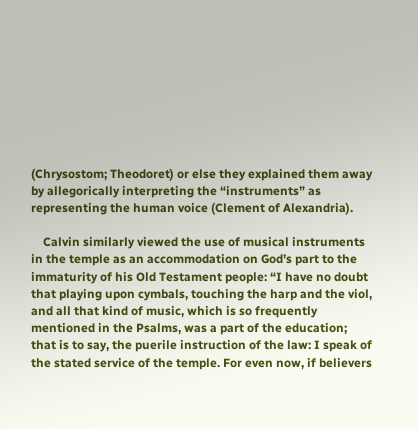(Chrysostom; Theodoret) or else they explained them away by allegorically interpreting the “instruments” as representing the human voice (Clement of Alexandria).

    Calvin similarly viewed the use of musical instruments in the temple as an accommodation on God’s part to the immaturity of his Old Testament people: “I have no doubt that playing upon cymbals, touching the harp and the viol, and all that kind of music, which is so frequently mentioned in the Psalms, was a part of the education; that is to say, the puerile instruction of the law: I speak of the stated service of the temple. For even now, if believers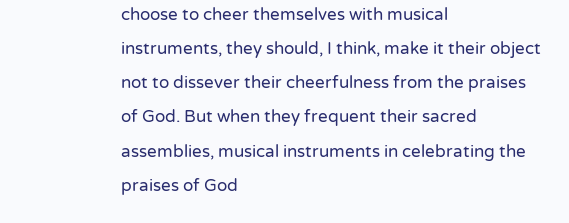choose to cheer themselves with musical instruments, they should, I think, make it their object not to dissever their cheerfulness from the praises of God. But when they frequent their sacred assemblies, musical instruments in celebrating the praises of God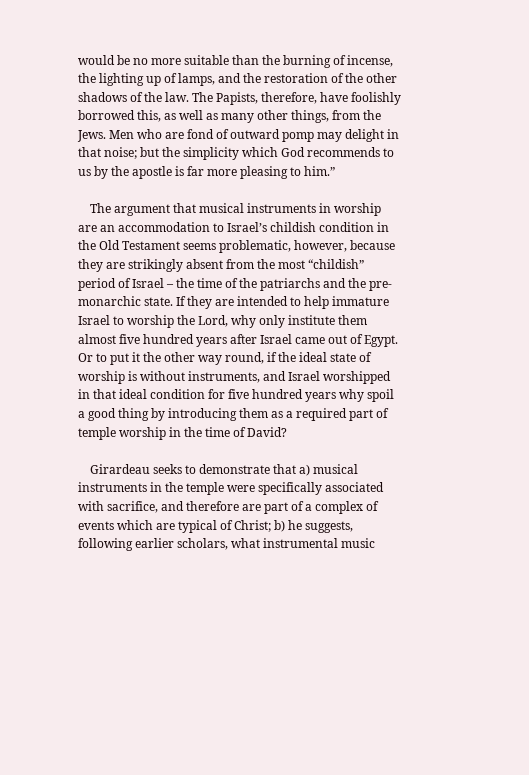would be no more suitable than the burning of incense, the lighting up of lamps, and the restoration of the other shadows of the law. The Papists, therefore, have foolishly borrowed this, as well as many other things, from the Jews. Men who are fond of outward pomp may delight in that noise; but the simplicity which God recommends to us by the apostle is far more pleasing to him.”

    The argument that musical instruments in worship are an accommodation to Israel’s childish condition in the Old Testament seems problematic, however, because they are strikingly absent from the most “childish” period of Israel – the time of the patriarchs and the pre-monarchic state. If they are intended to help immature Israel to worship the Lord, why only institute them almost five hundred years after Israel came out of Egypt. Or to put it the other way round, if the ideal state of worship is without instruments, and Israel worshipped in that ideal condition for five hundred years why spoil a good thing by introducing them as a required part of temple worship in the time of David?

    Girardeau seeks to demonstrate that a) musical instruments in the temple were specifically associated with sacrifice, and therefore are part of a complex of events which are typical of Christ; b) he suggests, following earlier scholars, what instrumental music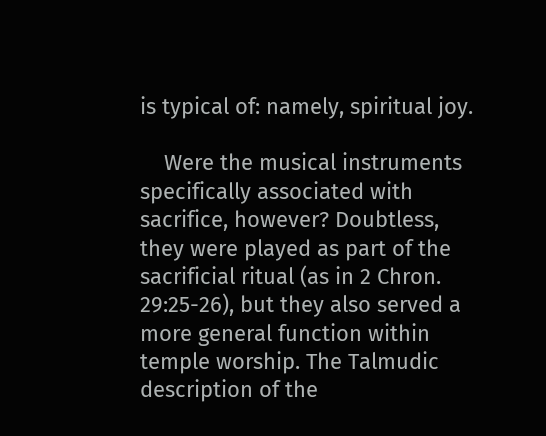is typical of: namely, spiritual joy.

    Were the musical instruments specifically associated with sacrifice, however? Doubtless, they were played as part of the sacrificial ritual (as in 2 Chron. 29:25-26), but they also served a more general function within temple worship. The Talmudic description of the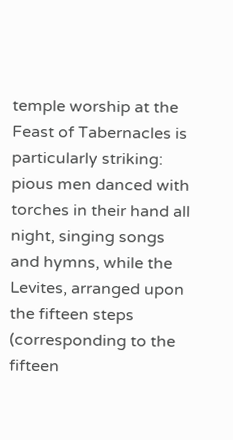temple worship at the Feast of Tabernacles is particularly striking: pious men danced with torches in their hand all night, singing songs and hymns, while the Levites, arranged upon the fifteen steps (corresponding to the fifteen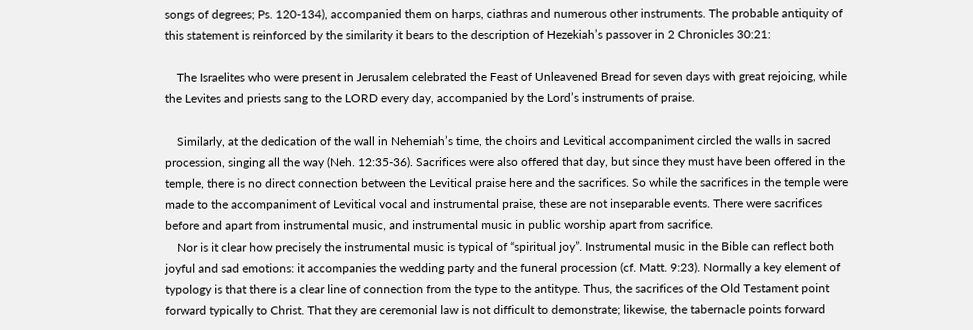songs of degrees; Ps. 120-134), accompanied them on harps, ciathras and numerous other instruments. The probable antiquity of this statement is reinforced by the similarity it bears to the description of Hezekiah’s passover in 2 Chronicles 30:21:

    The Israelites who were present in Jerusalem celebrated the Feast of Unleavened Bread for seven days with great rejoicing, while the Levites and priests sang to the LORD every day, accompanied by the Lord’s instruments of praise.

    Similarly, at the dedication of the wall in Nehemiah’s time, the choirs and Levitical accompaniment circled the walls in sacred procession, singing all the way (Neh. 12:35-36). Sacrifices were also offered that day, but since they must have been offered in the temple, there is no direct connection between the Levitical praise here and the sacrifices. So while the sacrifices in the temple were made to the accompaniment of Levitical vocal and instrumental praise, these are not inseparable events. There were sacrifices before and apart from instrumental music, and instrumental music in public worship apart from sacrifice.
    Nor is it clear how precisely the instrumental music is typical of “spiritual joy”. Instrumental music in the Bible can reflect both joyful and sad emotions: it accompanies the wedding party and the funeral procession (cf. Matt. 9:23). Normally a key element of typology is that there is a clear line of connection from the type to the antitype. Thus, the sacrifices of the Old Testament point forward typically to Christ. That they are ceremonial law is not difficult to demonstrate; likewise, the tabernacle points forward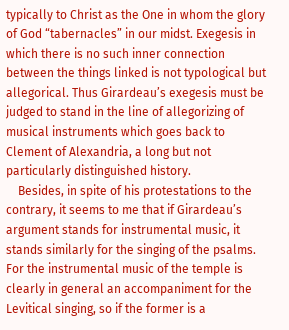typically to Christ as the One in whom the glory of God “tabernacles” in our midst. Exegesis in which there is no such inner connection between the things linked is not typological but allegorical. Thus Girardeau’s exegesis must be judged to stand in the line of allegorizing of musical instruments which goes back to Clement of Alexandria, a long but not particularly distinguished history.
    Besides, in spite of his protestations to the contrary, it seems to me that if Girardeau’s argument stands for instrumental music, it stands similarly for the singing of the psalms. For the instrumental music of the temple is clearly in general an accompaniment for the Levitical singing, so if the former is a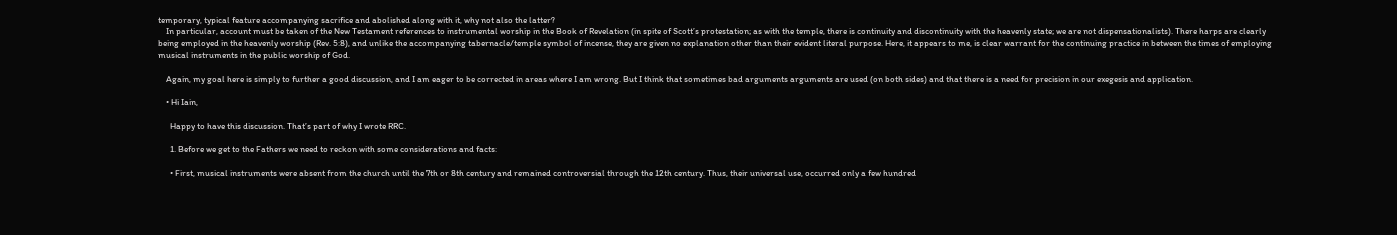temporary, typical feature accompanying sacrifice and abolished along with it, why not also the latter?
    In particular, account must be taken of the New Testament references to instrumental worship in the Book of Revelation (in spite of Scott’s protestation; as with the temple, there is continuity and discontinuity with the heavenly state; we are not dispensationalists). There harps are clearly being employed in the heavenly worship (Rev. 5:8), and unlike the accompanying tabernacle/temple symbol of incense, they are given no explanation other than their evident literal purpose. Here, it appears to me, is clear warrant for the continuing practice in between the times of employing musical instruments in the public worship of God.

    Again, my goal here is simply to further a good discussion, and I am eager to be corrected in areas where I am wrong. But I think that sometimes bad arguments arguments are used (on both sides) and that there is a need for precision in our exegesis and application.

    • Hi Iain,

      Happy to have this discussion. That’s part of why I wrote RRC.

      1. Before we get to the Fathers we need to reckon with some considerations and facts:

      • First, musical instruments were absent from the church until the 7th or 8th century and remained controversial through the 12th century. Thus, their universal use, occurred only a few hundred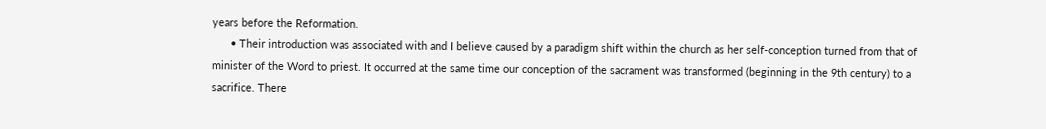years before the Reformation.
      • Their introduction was associated with and I believe caused by a paradigm shift within the church as her self-conception turned from that of minister of the Word to priest. It occurred at the same time our conception of the sacrament was transformed (beginning in the 9th century) to a sacrifice. There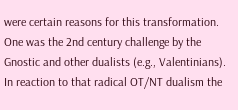were certain reasons for this transformation. One was the 2nd century challenge by the Gnostic and other dualists (e.g., Valentinians). In reaction to that radical OT/NT dualism the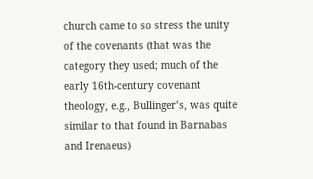church came to so stress the unity of the covenants (that was the category they used; much of the early 16th-century covenant theology, e.g., Bullinger’s, was quite similar to that found in Barnabas and Irenaeus)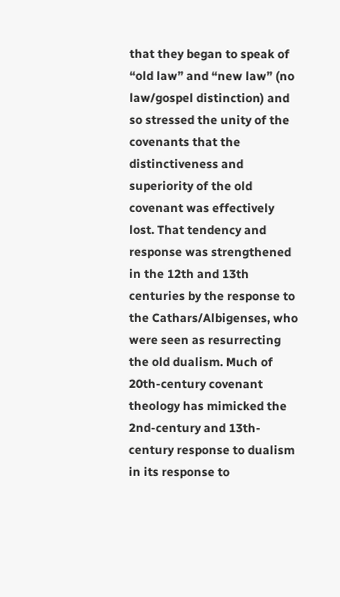that they began to speak of “old law” and “new law” (no law/gospel distinction) and so stressed the unity of the covenants that the distinctiveness and superiority of the old covenant was effectively lost. That tendency and response was strengthened in the 12th and 13th centuries by the response to the Cathars/Albigenses, who were seen as resurrecting the old dualism. Much of 20th-century covenant theology has mimicked the 2nd-century and 13th-century response to dualism in its response to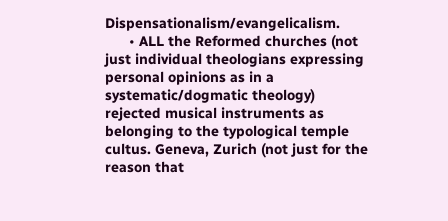Dispensationalism/evangelicalism.
      • ALL the Reformed churches (not just individual theologians expressing personal opinions as in a systematic/dogmatic theology) rejected musical instruments as belonging to the typological temple cultus. Geneva, Zurich (not just for the reason that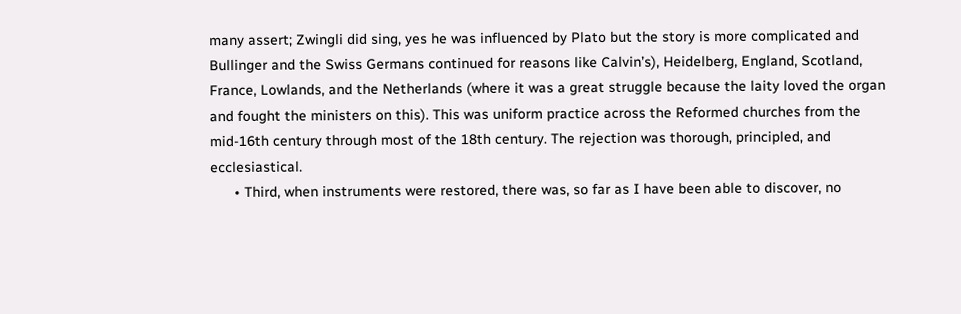many assert; Zwingli did sing, yes he was influenced by Plato but the story is more complicated and Bullinger and the Swiss Germans continued for reasons like Calvin’s), Heidelberg, England, Scotland, France, Lowlands, and the Netherlands (where it was a great struggle because the laity loved the organ and fought the ministers on this). This was uniform practice across the Reformed churches from the mid-16th century through most of the 18th century. The rejection was thorough, principled, and ecclesiastical.
      • Third, when instruments were restored, there was, so far as I have been able to discover, no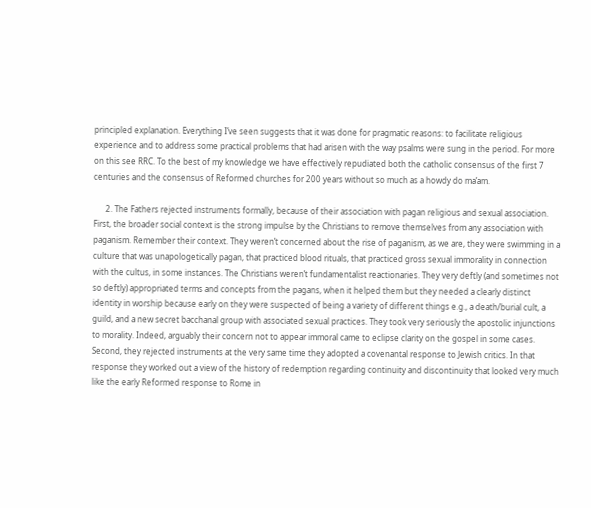principled explanation. Everything I’ve seen suggests that it was done for pragmatic reasons: to facilitate religious experience and to address some practical problems that had arisen with the way psalms were sung in the period. For more on this see RRC. To the best of my knowledge we have effectively repudiated both the catholic consensus of the first 7 centuries and the consensus of Reformed churches for 200 years without so much as a howdy do ma’am.

      2. The Fathers rejected instruments formally, because of their association with pagan religious and sexual association. First, the broader social context is the strong impulse by the Christians to remove themselves from any association with paganism. Remember their context. They weren’t concerned about the rise of paganism, as we are, they were swimming in a culture that was unapologetically pagan, that practiced blood rituals, that practiced gross sexual immorality in connection with the cultus, in some instances. The Christians weren’t fundamentalist reactionaries. They very deftly (and sometimes not so deftly) appropriated terms and concepts from the pagans, when it helped them but they needed a clearly distinct identity in worship because early on they were suspected of being a variety of different things e.g., a death/burial cult, a guild, and a new secret bacchanal group with associated sexual practices. They took very seriously the apostolic injunctions to morality. Indeed, arguably their concern not to appear immoral came to eclipse clarity on the gospel in some cases. Second, they rejected instruments at the very same time they adopted a covenantal response to Jewish critics. In that response they worked out a view of the history of redemption regarding continuity and discontinuity that looked very much like the early Reformed response to Rome in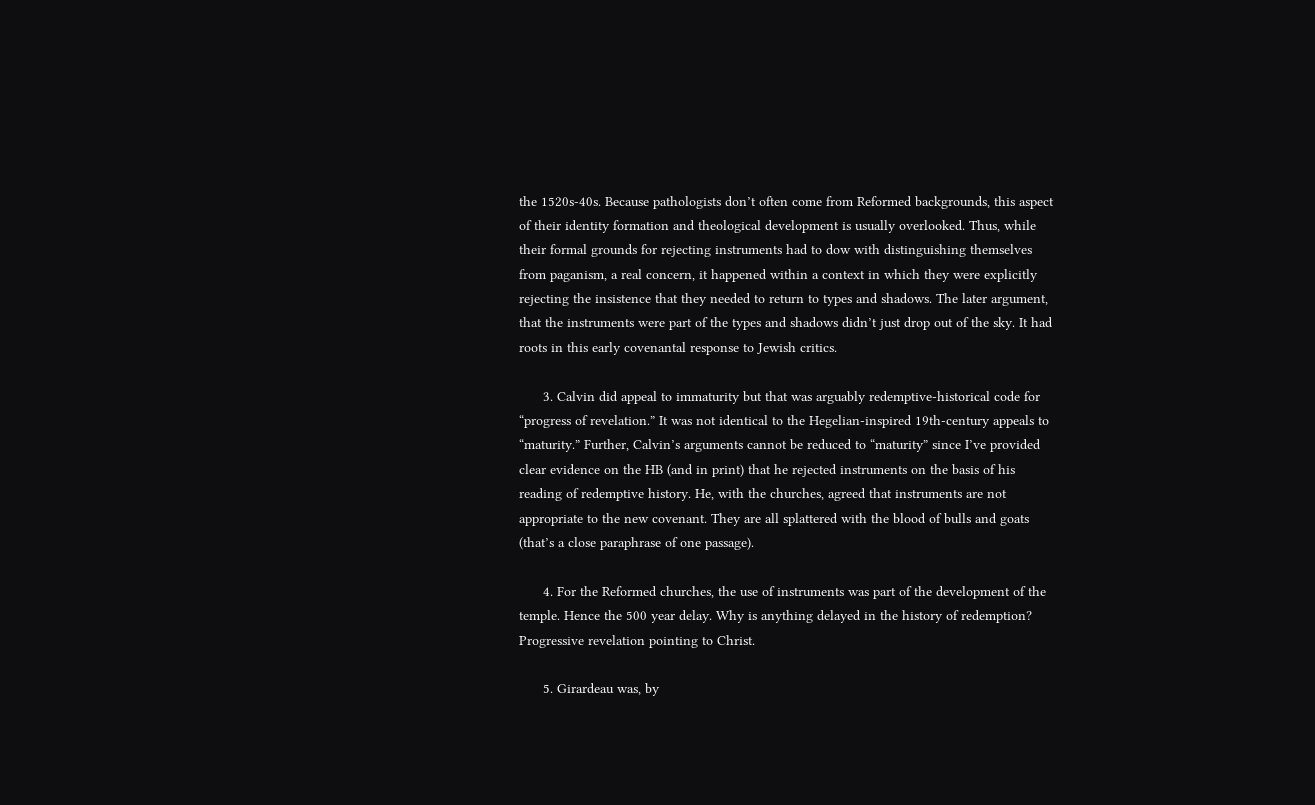the 1520s-40s. Because pathologists don’t often come from Reformed backgrounds, this aspect of their identity formation and theological development is usually overlooked. Thus, while their formal grounds for rejecting instruments had to dow with distinguishing themselves from paganism, a real concern, it happened within a context in which they were explicitly rejecting the insistence that they needed to return to types and shadows. The later argument, that the instruments were part of the types and shadows didn’t just drop out of the sky. It had roots in this early covenantal response to Jewish critics.

      3. Calvin did appeal to immaturity but that was arguably redemptive-historical code for “progress of revelation.” It was not identical to the Hegelian-inspired 19th-century appeals to “maturity.” Further, Calvin’s arguments cannot be reduced to “maturity” since I’ve provided clear evidence on the HB (and in print) that he rejected instruments on the basis of his reading of redemptive history. He, with the churches, agreed that instruments are not appropriate to the new covenant. They are all splattered with the blood of bulls and goats (that’s a close paraphrase of one passage).

      4. For the Reformed churches, the use of instruments was part of the development of the temple. Hence the 500 year delay. Why is anything delayed in the history of redemption? Progressive revelation pointing to Christ.

      5. Girardeau was, by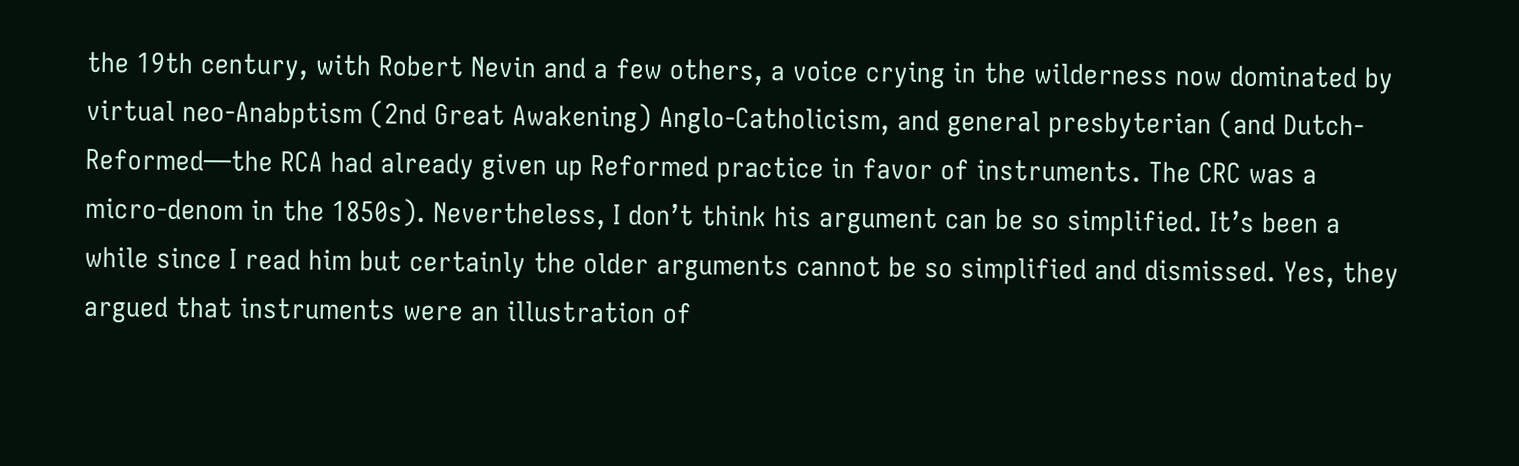the 19th century, with Robert Nevin and a few others, a voice crying in the wilderness now dominated by virtual neo-Anabptism (2nd Great Awakening) Anglo-Catholicism, and general presbyterian (and Dutch-Reformed—the RCA had already given up Reformed practice in favor of instruments. The CRC was a micro-denom in the 1850s). Nevertheless, I don’t think his argument can be so simplified. It’s been a while since I read him but certainly the older arguments cannot be so simplified and dismissed. Yes, they argued that instruments were an illustration of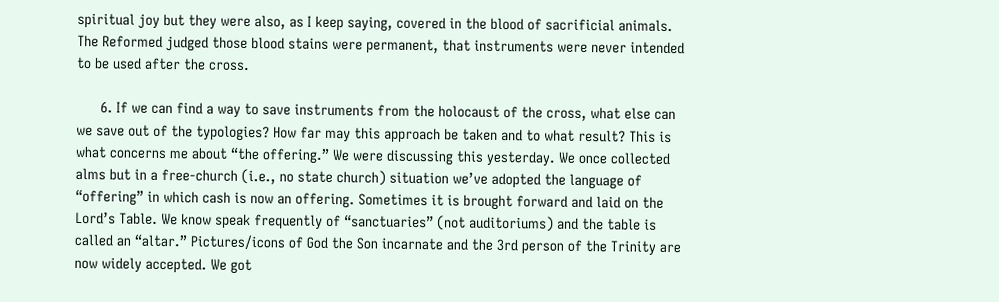spiritual joy but they were also, as I keep saying, covered in the blood of sacrificial animals. The Reformed judged those blood stains were permanent, that instruments were never intended to be used after the cross.

      6. If we can find a way to save instruments from the holocaust of the cross, what else can we save out of the typologies? How far may this approach be taken and to what result? This is what concerns me about “the offering.” We were discussing this yesterday. We once collected alms but in a free-church (i.e., no state church) situation we’ve adopted the language of “offering” in which cash is now an offering. Sometimes it is brought forward and laid on the Lord’s Table. We know speak frequently of “sanctuaries” (not auditoriums) and the table is called an “altar.” Pictures/icons of God the Son incarnate and the 3rd person of the Trinity are now widely accepted. We got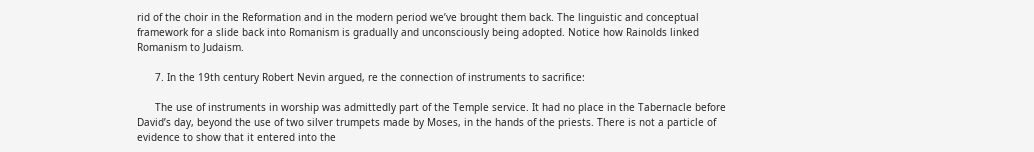rid of the choir in the Reformation and in the modern period we’ve brought them back. The linguistic and conceptual framework for a slide back into Romanism is gradually and unconsciously being adopted. Notice how Rainolds linked Romanism to Judaism.

      7. In the 19th century Robert Nevin argued, re the connection of instruments to sacrifice:

      The use of instruments in worship was admittedly part of the Temple service. It had no place in the Tabernacle before David’s day, beyond the use of two silver trumpets made by Moses, in the hands of the priests. There is not a particle of evidence to show that it entered into the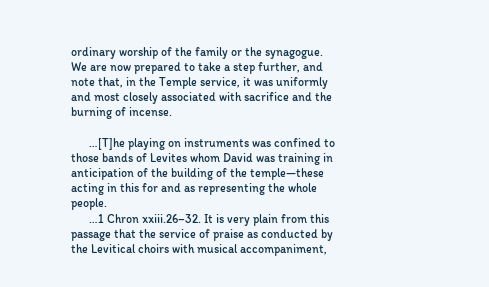ordinary worship of the family or the synagogue. We are now prepared to take a step further, and note that, in the Temple service, it was uniformly and most closely associated with sacrifice and the burning of incense.

      …[T]he playing on instruments was confined to those bands of Levites whom David was training in anticipation of the building of the temple—these acting in this for and as representing the whole people.
      …1 Chron xxiii.26–32. It is very plain from this passage that the service of praise as conducted by the Levitical choirs with musical accompaniment,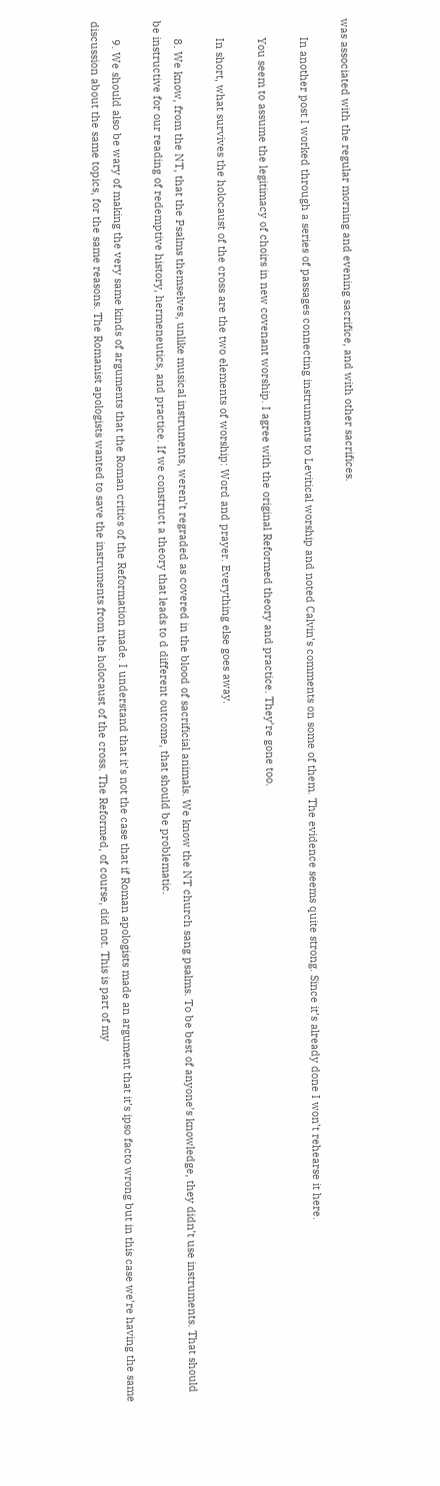was associated with the regular morning and evening sacrifice, and with other sacrifices.

      In another post I worked through a series of passages connecting instruments to Levitical worship and noted Calvin’s comments on some of them. The evidence seems quite strong. Since it’s already done I won’t rehearse it here.

      You seem to assume the legitimacy of choirs in new covenant worship. I agree with the original Reformed theory and practice. They’re gone too.

      In short, what survives the holocaust of the cross are the two elements of worship: Word and prayer. Everything else goes away.

      8. We know, from the NT, that the Psalms themselves, unlike musical instruments, weren’t regraded as covered in the blood of sacrificial animals. We know the NT church sang psalms. To be best of anyone’s knowledge, they didn’t use instruments. That should be instructive for our reading of redemptive history, hermeneutics, and practice. If we construct a theory that leads to d different outcome, that should be problematic.

      9. We should also be wary of making the very same kinds of arguments that the Roman critics of the Reformation made. I understand that it’s not the case that if Roman apologists made an argument that it’s ipso facto wrong but in this case we’re having the same discussion about the same topics, for the same reasons. The Romanist apologists wanted to save the instruments from the holocaust of the cross. The Reformed, of course, did not. This is part of my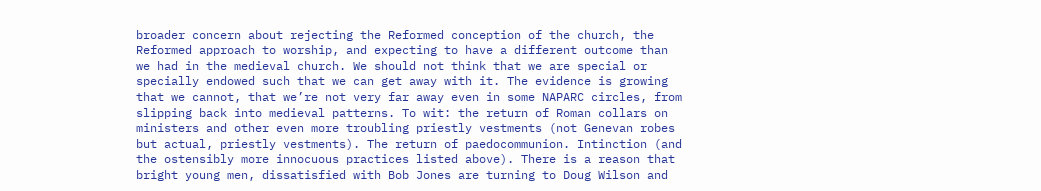broader concern about rejecting the Reformed conception of the church, the Reformed approach to worship, and expecting to have a different outcome than we had in the medieval church. We should not think that we are special or specially endowed such that we can get away with it. The evidence is growing that we cannot, that we’re not very far away even in some NAPARC circles, from slipping back into medieval patterns. To wit: the return of Roman collars on ministers and other even more troubling priestly vestments (not Genevan robes but actual, priestly vestments). The return of paedocommunion. Intinction (and the ostensibly more innocuous practices listed above). There is a reason that bright young men, dissatisfied with Bob Jones are turning to Doug Wilson and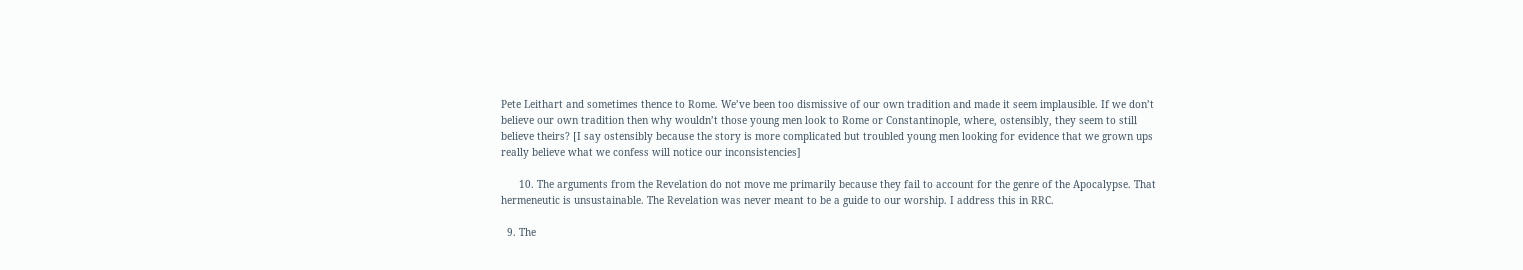Pete Leithart and sometimes thence to Rome. We’ve been too dismissive of our own tradition and made it seem implausible. If we don’t believe our own tradition then why wouldn’t those young men look to Rome or Constantinople, where, ostensibly, they seem to still believe theirs? [I say ostensibly because the story is more complicated but troubled young men looking for evidence that we grown ups really believe what we confess will notice our inconsistencies]

      10. The arguments from the Revelation do not move me primarily because they fail to account for the genre of the Apocalypse. That hermeneutic is unsustainable. The Revelation was never meant to be a guide to our worship. I address this in RRC.

  9. The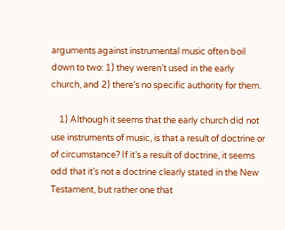arguments against instrumental music often boil down to two: 1) they weren’t used in the early church, and 2) there’s no specific authority for them.

    1) Although it seems that the early church did not use instruments of music, is that a result of doctrine or of circumstance? If it’s a result of doctrine, it seems odd that it’s not a doctrine clearly stated in the New Testament, but rather one that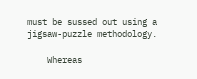must be sussed out using a jigsaw-puzzle methodology.

    Whereas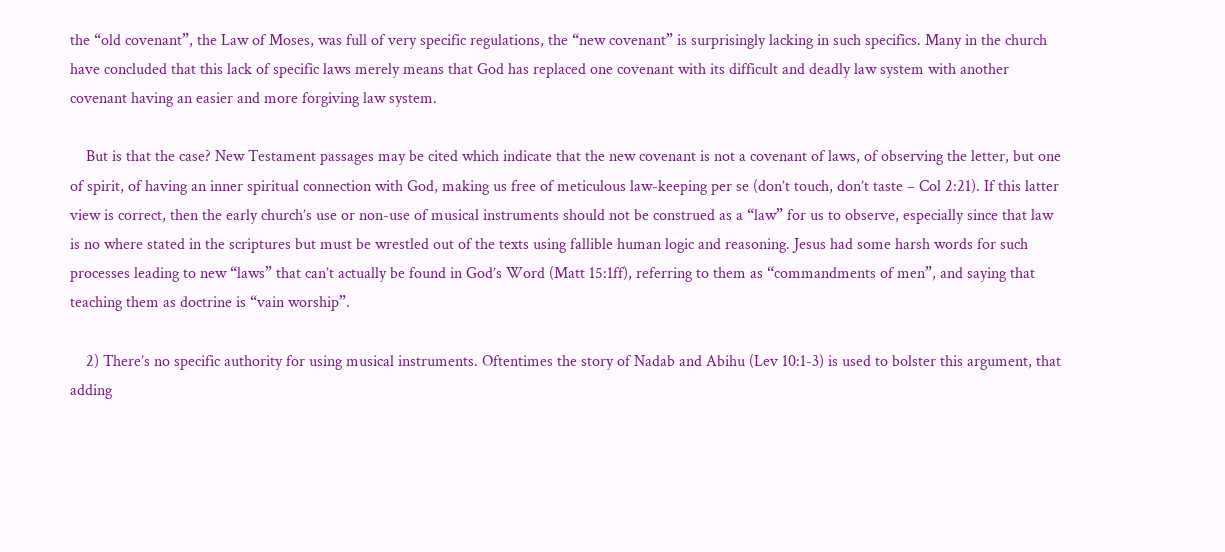the “old covenant”, the Law of Moses, was full of very specific regulations, the “new covenant” is surprisingly lacking in such specifics. Many in the church have concluded that this lack of specific laws merely means that God has replaced one covenant with its difficult and deadly law system with another covenant having an easier and more forgiving law system.

    But is that the case? New Testament passages may be cited which indicate that the new covenant is not a covenant of laws, of observing the letter, but one of spirit, of having an inner spiritual connection with God, making us free of meticulous law-keeping per se (don’t touch, don’t taste – Col 2:21). If this latter view is correct, then the early church’s use or non-use of musical instruments should not be construed as a “law” for us to observe, especially since that law is no where stated in the scriptures but must be wrestled out of the texts using fallible human logic and reasoning. Jesus had some harsh words for such processes leading to new “laws” that can’t actually be found in God’s Word (Matt 15:1ff), referring to them as “commandments of men”, and saying that teaching them as doctrine is “vain worship”.

    2) There’s no specific authority for using musical instruments. Oftentimes the story of Nadab and Abihu (Lev 10:1-3) is used to bolster this argument, that adding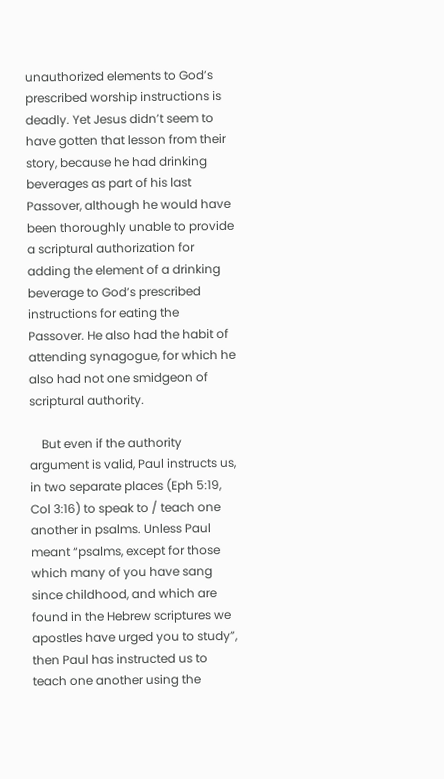unauthorized elements to God’s prescribed worship instructions is deadly. Yet Jesus didn’t seem to have gotten that lesson from their story, because he had drinking beverages as part of his last Passover, although he would have been thoroughly unable to provide a scriptural authorization for adding the element of a drinking beverage to God’s prescribed instructions for eating the Passover. He also had the habit of attending synagogue, for which he also had not one smidgeon of scriptural authority.

    But even if the authority argument is valid, Paul instructs us, in two separate places (Eph 5:19, Col 3:16) to speak to / teach one another in psalms. Unless Paul meant “psalms, except for those which many of you have sang since childhood, and which are found in the Hebrew scriptures we apostles have urged you to study”, then Paul has instructed us to teach one another using the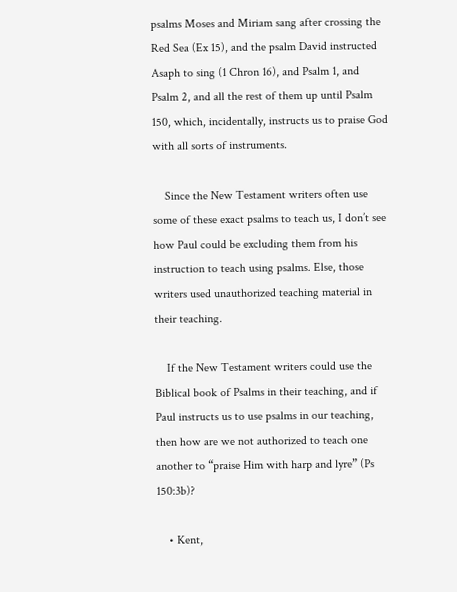psalms Moses and Miriam sang after crossing the Red Sea (Ex 15), and the psalm David instructed Asaph to sing (1 Chron 16), and Psalm 1, and Psalm 2, and all the rest of them up until Psalm 150, which, incidentally, instructs us to praise God with all sorts of instruments.

    Since the New Testament writers often use some of these exact psalms to teach us, I don’t see how Paul could be excluding them from his instruction to teach using psalms. Else, those writers used unauthorized teaching material in their teaching.

    If the New Testament writers could use the Biblical book of Psalms in their teaching, and if Paul instructs us to use psalms in our teaching, then how are we not authorized to teach one another to “praise Him with harp and lyre” (Ps 150:3b)?

    • Kent,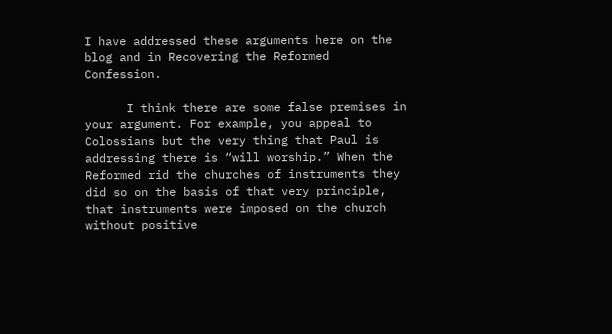I have addressed these arguments here on the blog and in Recovering the Reformed Confession.

      I think there are some false premises in your argument. For example, you appeal to Colossians but the very thing that Paul is addressing there is “will worship.” When the Reformed rid the churches of instruments they did so on the basis of that very principle, that instruments were imposed on the church without positive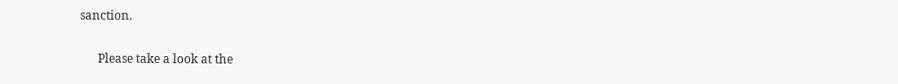sanction.

      Please take a look at the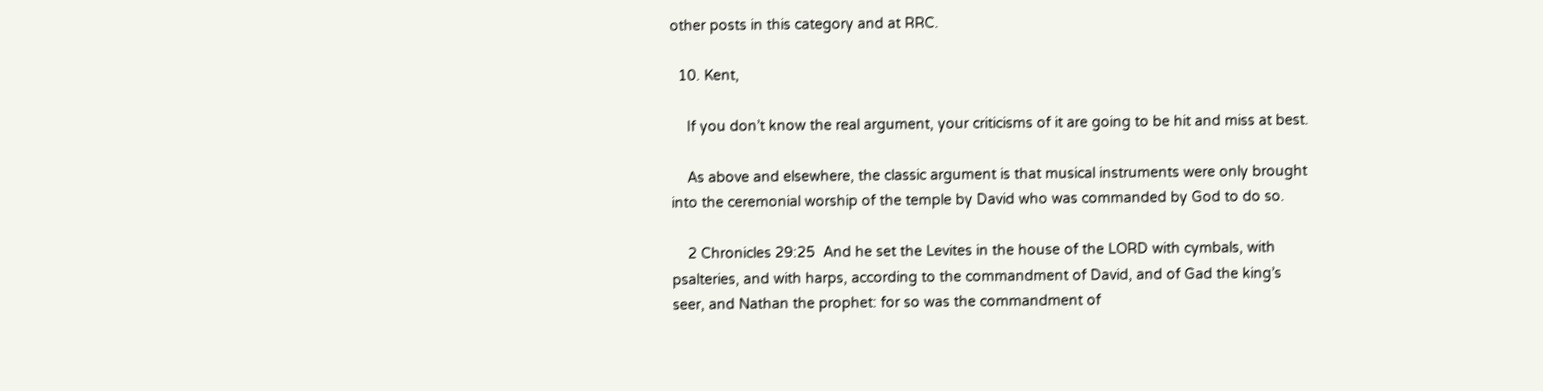other posts in this category and at RRC.

  10. Kent,

    If you don’t know the real argument, your criticisms of it are going to be hit and miss at best.

    As above and elsewhere, the classic argument is that musical instruments were only brought into the ceremonial worship of the temple by David who was commanded by God to do so.

    2 Chronicles 29:25  And he set the Levites in the house of the LORD with cymbals, with psalteries, and with harps, according to the commandment of David, and of Gad the king’s seer, and Nathan the prophet: for so was the commandment of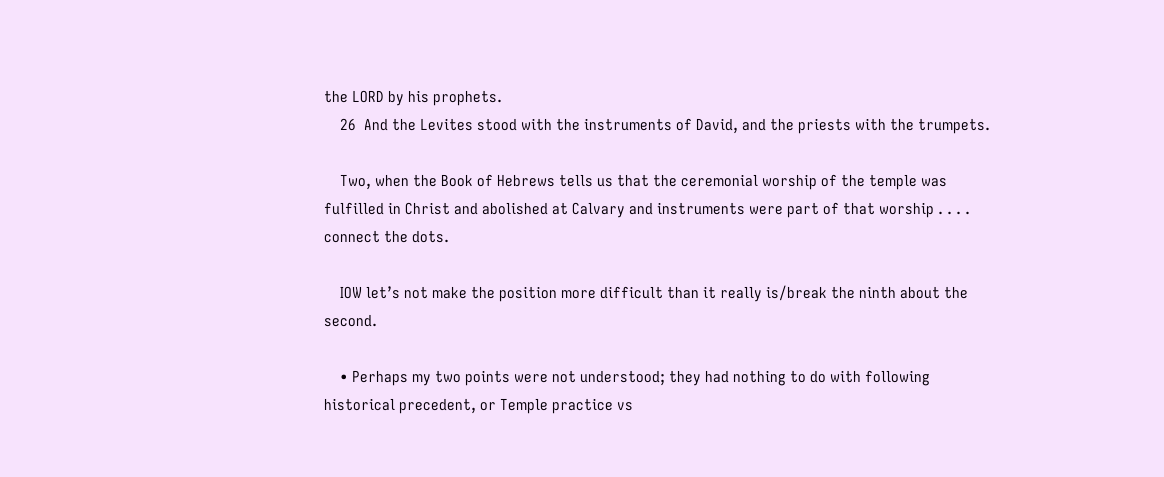the LORD by his prophets.
    26  And the Levites stood with the instruments of David, and the priests with the trumpets.

    Two, when the Book of Hebrews tells us that the ceremonial worship of the temple was fulfilled in Christ and abolished at Calvary and instruments were part of that worship . . . . connect the dots.

    IOW let’s not make the position more difficult than it really is/break the ninth about the second.

    • Perhaps my two points were not understood; they had nothing to do with following historical precedent, or Temple practice vs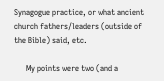Synagogue practice, or what ancient church fathers/leaders (outside of the Bible) said, etc.

      My points were two (and a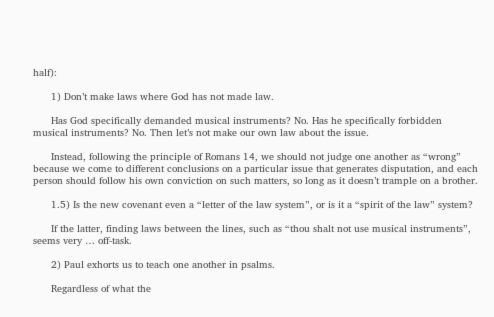half):

      1) Don’t make laws where God has not made law.

      Has God specifically demanded musical instruments? No. Has he specifically forbidden musical instruments? No. Then let’s not make our own law about the issue.

      Instead, following the principle of Romans 14, we should not judge one another as “wrong” because we come to different conclusions on a particular issue that generates disputation, and each person should follow his own conviction on such matters, so long as it doesn’t trample on a brother.

      1.5) Is the new covenant even a “letter of the law system”, or is it a “spirit of the law” system?

      If the latter, finding laws between the lines, such as “thou shalt not use musical instruments”, seems very … off-task.

      2) Paul exhorts us to teach one another in psalms.

      Regardless of what the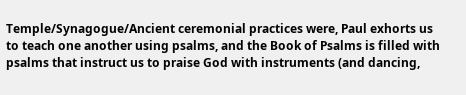Temple/Synagogue/Ancient ceremonial practices were, Paul exhorts us to teach one another using psalms, and the Book of Psalms is filled with psalms that instruct us to praise God with instruments (and dancing,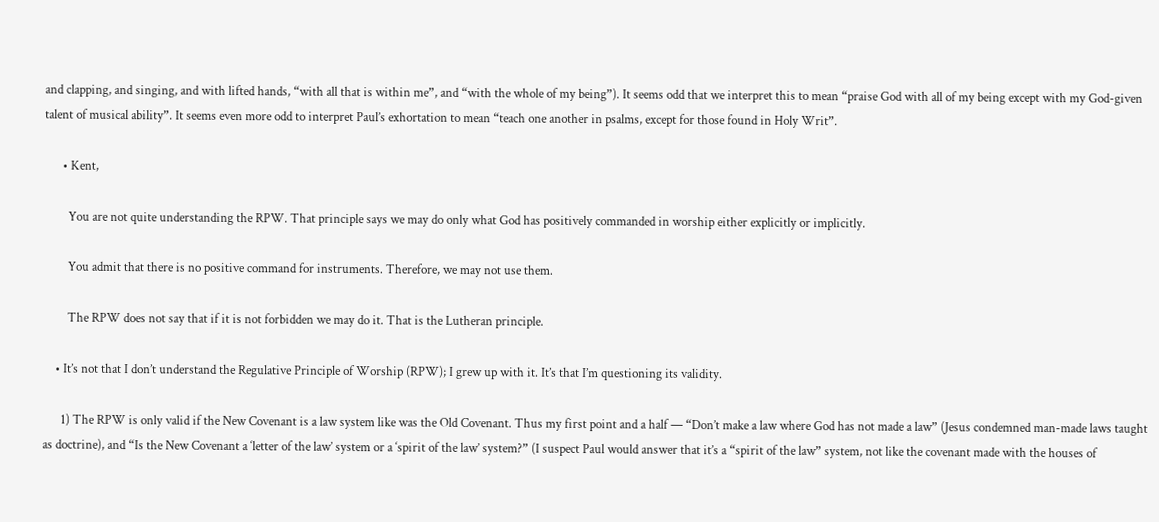and clapping, and singing, and with lifted hands, “with all that is within me”, and “with the whole of my being”). It seems odd that we interpret this to mean “praise God with all of my being except with my God-given talent of musical ability”. It seems even more odd to interpret Paul’s exhortation to mean “teach one another in psalms, except for those found in Holy Writ”.

      • Kent,

        You are not quite understanding the RPW. That principle says we may do only what God has positively commanded in worship either explicitly or implicitly.

        You admit that there is no positive command for instruments. Therefore, we may not use them.

        The RPW does not say that if it is not forbidden we may do it. That is the Lutheran principle.

    • It’s not that I don’t understand the Regulative Principle of Worship (RPW); I grew up with it. It’s that I’m questioning its validity.

      1) The RPW is only valid if the New Covenant is a law system like was the Old Covenant. Thus my first point and a half — “Don’t make a law where God has not made a law” (Jesus condemned man-made laws taught as doctrine), and “Is the New Covenant a ‘letter of the law’ system or a ‘spirit of the law’ system?” (I suspect Paul would answer that it’s a “spirit of the law” system, not like the covenant made with the houses of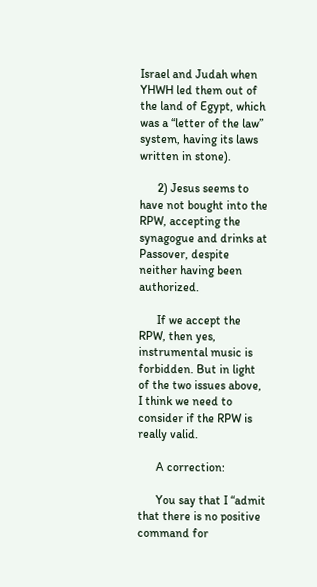Israel and Judah when YHWH led them out of the land of Egypt, which was a “letter of the law” system, having its laws written in stone).

      2) Jesus seems to have not bought into the RPW, accepting the synagogue and drinks at Passover, despite neither having been authorized.

      If we accept the RPW, then yes, instrumental music is forbidden. But in light of the two issues above, I think we need to consider if the RPW is really valid.

      A correction:

      You say that I “admit that there is no positive command for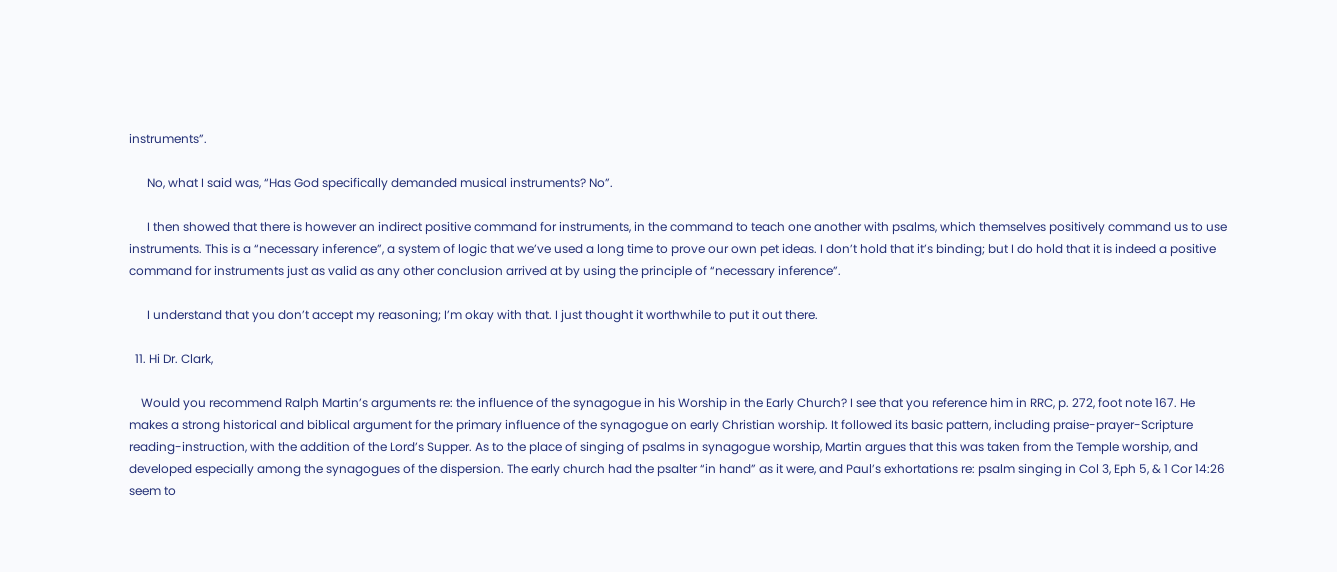instruments”.

      No, what I said was, “Has God specifically demanded musical instruments? No”.

      I then showed that there is however an indirect positive command for instruments, in the command to teach one another with psalms, which themselves positively command us to use instruments. This is a “necessary inference”, a system of logic that we’ve used a long time to prove our own pet ideas. I don’t hold that it’s binding; but I do hold that it is indeed a positive command for instruments just as valid as any other conclusion arrived at by using the principle of “necessary inference”.

      I understand that you don’t accept my reasoning; I’m okay with that. I just thought it worthwhile to put it out there.

  11. Hi Dr. Clark,

    Would you recommend Ralph Martin’s arguments re: the influence of the synagogue in his Worship in the Early Church? I see that you reference him in RRC, p. 272, foot note 167. He makes a strong historical and biblical argument for the primary influence of the synagogue on early Christian worship. It followed its basic pattern, including praise-prayer-Scripture reading-instruction, with the addition of the Lord’s Supper. As to the place of singing of psalms in synagogue worship, Martin argues that this was taken from the Temple worship, and developed especially among the synagogues of the dispersion. The early church had the psalter “in hand” as it were, and Paul’s exhortations re: psalm singing in Col 3, Eph 5, & 1 Cor 14:26 seem to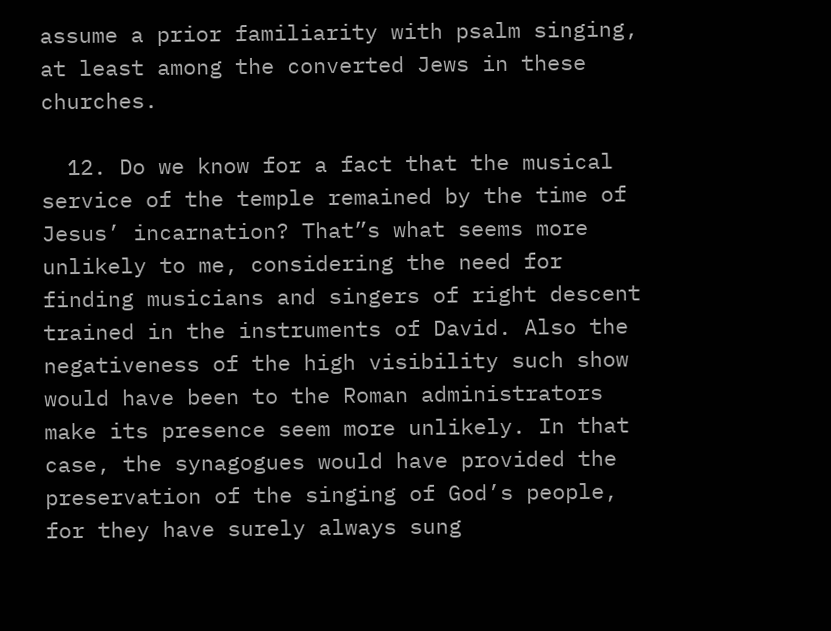assume a prior familiarity with psalm singing, at least among the converted Jews in these churches.

  12. Do we know for a fact that the musical service of the temple remained by the time of Jesus’ incarnation? That”s what seems more unlikely to me, considering the need for finding musicians and singers of right descent trained in the instruments of David. Also the negativeness of the high visibility such show would have been to the Roman administrators make its presence seem more unlikely. In that case, the synagogues would have provided the preservation of the singing of God’s people, for they have surely always sung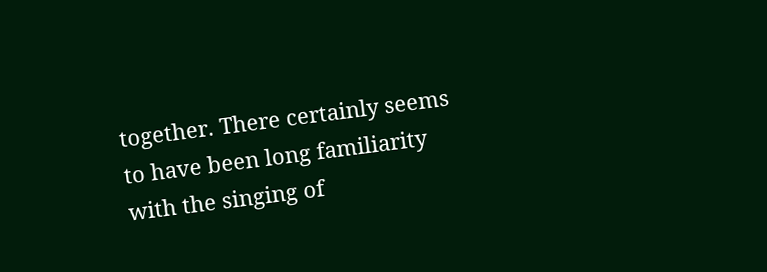together. There certainly seems to have been long familiarity with the singing of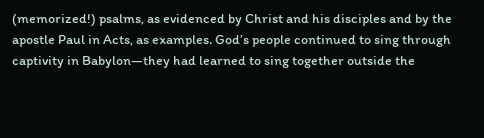(memorized!) psalms, as evidenced by Christ and his disciples and by the apostle Paul in Acts, as examples. God’s people continued to sing through captivity in Babylon—they had learned to sing together outside the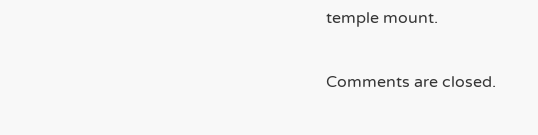temple mount.

Comments are closed.